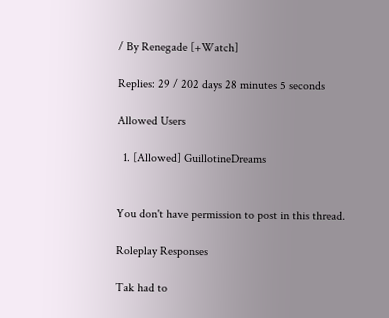/ By Renegade [+Watch]

Replies: 29 / 202 days 28 minutes 5 seconds

Allowed Users

  1. [Allowed] GuillotineDreams


You don't have permission to post in this thread.

Roleplay Responses

Tak had to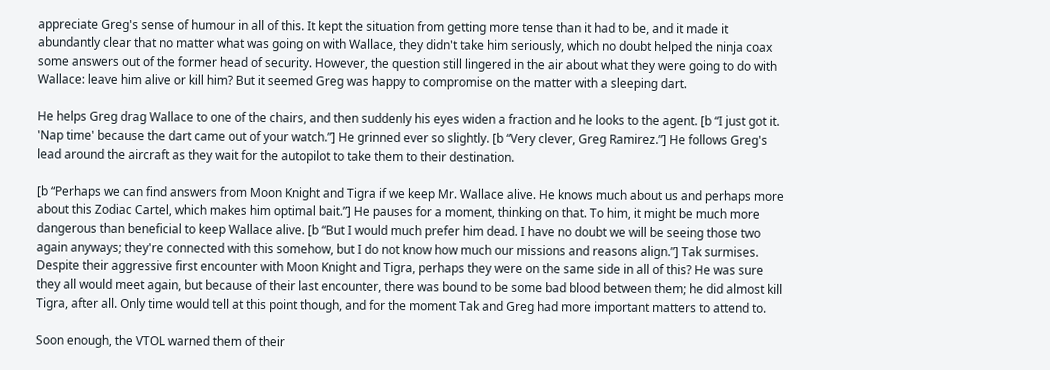appreciate Greg's sense of humour in all of this. It kept the situation from getting more tense than it had to be, and it made it abundantly clear that no matter what was going on with Wallace, they didn't take him seriously, which no doubt helped the ninja coax some answers out of the former head of security. However, the question still lingered in the air about what they were going to do with Wallace: leave him alive or kill him? But it seemed Greg was happy to compromise on the matter with a sleeping dart.

He helps Greg drag Wallace to one of the chairs, and then suddenly his eyes widen a fraction and he looks to the agent. [b “I just got it. 'Nap time' because the dart came out of your watch.”] He grinned ever so slightly. [b “Very clever, Greg Ramirez.”] He follows Greg's lead around the aircraft as they wait for the autopilot to take them to their destination.

[b “Perhaps we can find answers from Moon Knight and Tigra if we keep Mr. Wallace alive. He knows much about us and perhaps more about this Zodiac Cartel, which makes him optimal bait.”] He pauses for a moment, thinking on that. To him, it might be much more dangerous than beneficial to keep Wallace alive. [b “But I would much prefer him dead. I have no doubt we will be seeing those two again anyways; they're connected with this somehow, but I do not know how much our missions and reasons align.”] Tak surmises. Despite their aggressive first encounter with Moon Knight and Tigra, perhaps they were on the same side in all of this? He was sure they all would meet again, but because of their last encounter, there was bound to be some bad blood between them; he did almost kill Tigra, after all. Only time would tell at this point though, and for the moment Tak and Greg had more important matters to attend to.

Soon enough, the VTOL warned them of their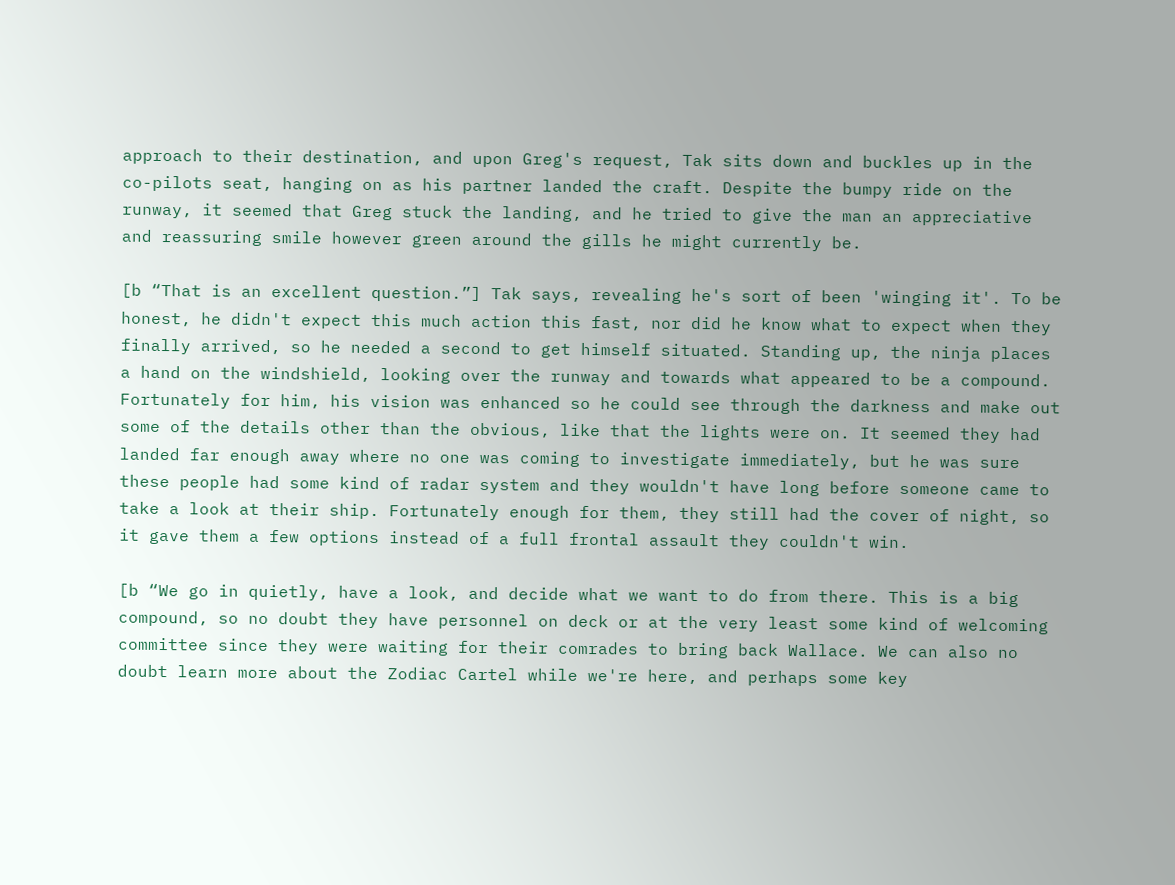approach to their destination, and upon Greg's request, Tak sits down and buckles up in the co-pilots seat, hanging on as his partner landed the craft. Despite the bumpy ride on the runway, it seemed that Greg stuck the landing, and he tried to give the man an appreciative and reassuring smile however green around the gills he might currently be.

[b “That is an excellent question.”] Tak says, revealing he's sort of been 'winging it'. To be honest, he didn't expect this much action this fast, nor did he know what to expect when they finally arrived, so he needed a second to get himself situated. Standing up, the ninja places a hand on the windshield, looking over the runway and towards what appeared to be a compound. Fortunately for him, his vision was enhanced so he could see through the darkness and make out some of the details other than the obvious, like that the lights were on. It seemed they had landed far enough away where no one was coming to investigate immediately, but he was sure these people had some kind of radar system and they wouldn't have long before someone came to take a look at their ship. Fortunately enough for them, they still had the cover of night, so it gave them a few options instead of a full frontal assault they couldn't win.

[b “We go in quietly, have a look, and decide what we want to do from there. This is a big compound, so no doubt they have personnel on deck or at the very least some kind of welcoming committee since they were waiting for their comrades to bring back Wallace. We can also no doubt learn more about the Zodiac Cartel while we're here, and perhaps some key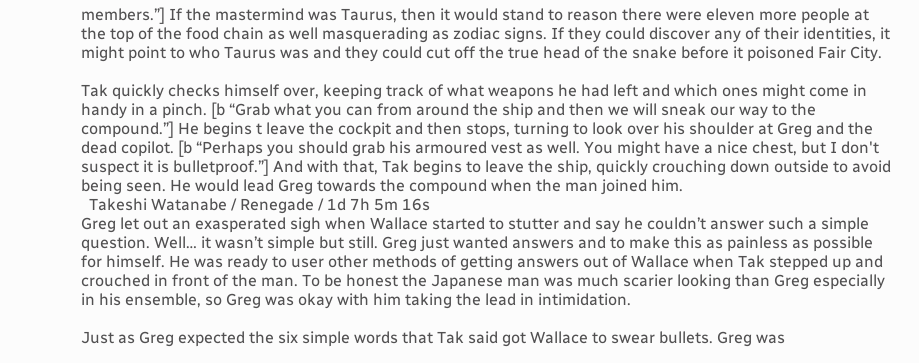members.”] If the mastermind was Taurus, then it would stand to reason there were eleven more people at the top of the food chain as well masquerading as zodiac signs. If they could discover any of their identities, it might point to who Taurus was and they could cut off the true head of the snake before it poisoned Fair City.

Tak quickly checks himself over, keeping track of what weapons he had left and which ones might come in handy in a pinch. [b “Grab what you can from around the ship and then we will sneak our way to the compound.”] He begins t leave the cockpit and then stops, turning to look over his shoulder at Greg and the dead copilot. [b “Perhaps you should grab his armoured vest as well. You might have a nice chest, but I don't suspect it is bulletproof.”] And with that, Tak begins to leave the ship, quickly crouching down outside to avoid being seen. He would lead Greg towards the compound when the man joined him.
  Takeshi Watanabe / Renegade / 1d 7h 5m 16s
Greg let out an exasperated sigh when Wallace started to stutter and say he couldn’t answer such a simple question. Well… it wasn’t simple but still. Greg just wanted answers and to make this as painless as possible for himself. He was ready to user other methods of getting answers out of Wallace when Tak stepped up and crouched in front of the man. To be honest the Japanese man was much scarier looking than Greg especially in his ensemble, so Greg was okay with him taking the lead in intimidation.

Just as Greg expected the six simple words that Tak said got Wallace to swear bullets. Greg was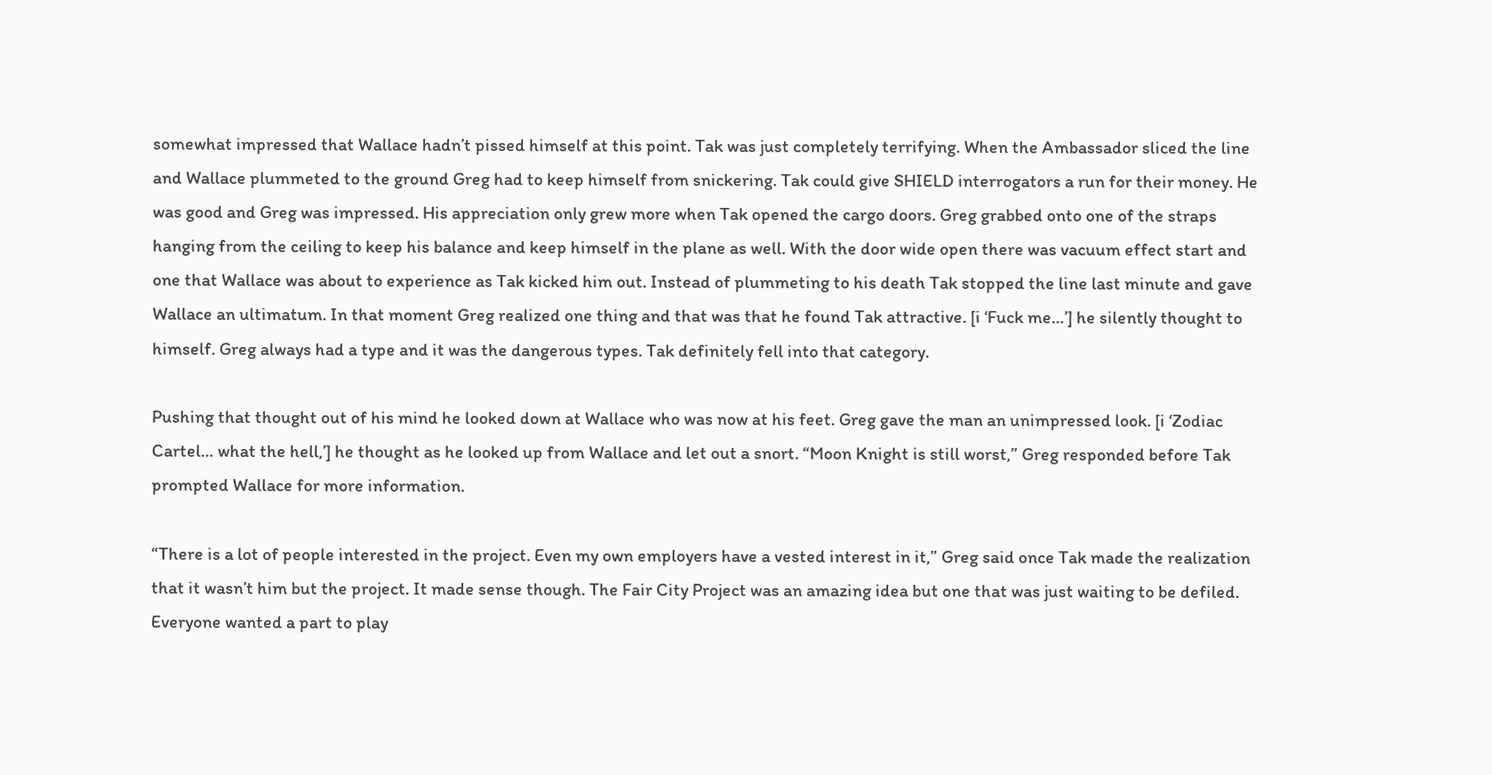somewhat impressed that Wallace hadn’t pissed himself at this point. Tak was just completely terrifying. When the Ambassador sliced the line and Wallace plummeted to the ground Greg had to keep himself from snickering. Tak could give SHIELD interrogators a run for their money. He was good and Greg was impressed. His appreciation only grew more when Tak opened the cargo doors. Greg grabbed onto one of the straps hanging from the ceiling to keep his balance and keep himself in the plane as well. With the door wide open there was vacuum effect start and one that Wallace was about to experience as Tak kicked him out. Instead of plummeting to his death Tak stopped the line last minute and gave Wallace an ultimatum. In that moment Greg realized one thing and that was that he found Tak attractive. [i ‘Fuck me…’] he silently thought to himself. Greg always had a type and it was the dangerous types. Tak definitely fell into that category.

Pushing that thought out of his mind he looked down at Wallace who was now at his feet. Greg gave the man an unimpressed look. [i ‘Zodiac Cartel… what the hell,’] he thought as he looked up from Wallace and let out a snort. “Moon Knight is still worst,” Greg responded before Tak prompted Wallace for more information.

“There is a lot of people interested in the project. Even my own employers have a vested interest in it,” Greg said once Tak made the realization that it wasn’t him but the project. It made sense though. The Fair City Project was an amazing idea but one that was just waiting to be defiled. Everyone wanted a part to play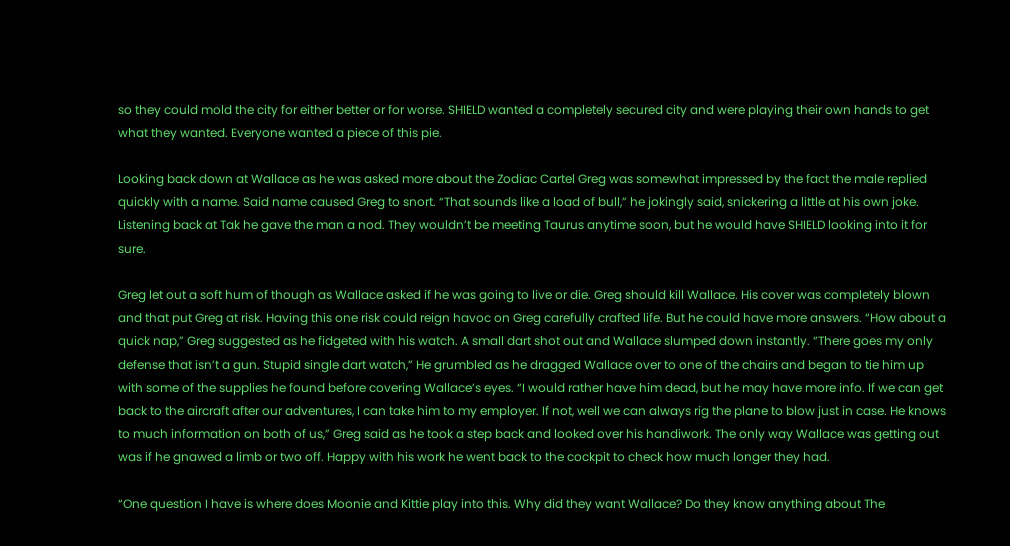so they could mold the city for either better or for worse. SHIELD wanted a completely secured city and were playing their own hands to get what they wanted. Everyone wanted a piece of this pie.

Looking back down at Wallace as he was asked more about the Zodiac Cartel Greg was somewhat impressed by the fact the male replied quickly with a name. Said name caused Greg to snort. “That sounds like a load of bull,” he jokingly said, snickering a little at his own joke. Listening back at Tak he gave the man a nod. They wouldn’t be meeting Taurus anytime soon, but he would have SHIELD looking into it for sure.

Greg let out a soft hum of though as Wallace asked if he was going to live or die. Greg should kill Wallace. His cover was completely blown and that put Greg at risk. Having this one risk could reign havoc on Greg carefully crafted life. But he could have more answers. “How about a quick nap,” Greg suggested as he fidgeted with his watch. A small dart shot out and Wallace slumped down instantly. “There goes my only defense that isn’t a gun. Stupid single dart watch,” He grumbled as he dragged Wallace over to one of the chairs and began to tie him up with some of the supplies he found before covering Wallace’s eyes. “I would rather have him dead, but he may have more info. If we can get back to the aircraft after our adventures, I can take him to my employer. If not, well we can always rig the plane to blow just in case. He knows to much information on both of us,” Greg said as he took a step back and looked over his handiwork. The only way Wallace was getting out was if he gnawed a limb or two off. Happy with his work he went back to the cockpit to check how much longer they had.

“One question I have is where does Moonie and Kittie play into this. Why did they want Wallace? Do they know anything about The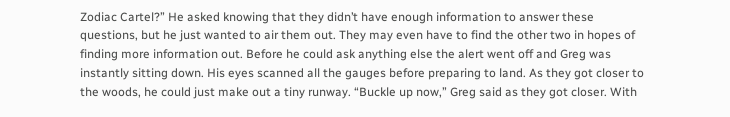Zodiac Cartel?” He asked knowing that they didn’t have enough information to answer these questions, but he just wanted to air them out. They may even have to find the other two in hopes of finding more information out. Before he could ask anything else the alert went off and Greg was instantly sitting down. His eyes scanned all the gauges before preparing to land. As they got closer to the woods, he could just make out a tiny runway. “Buckle up now,” Greg said as they got closer. With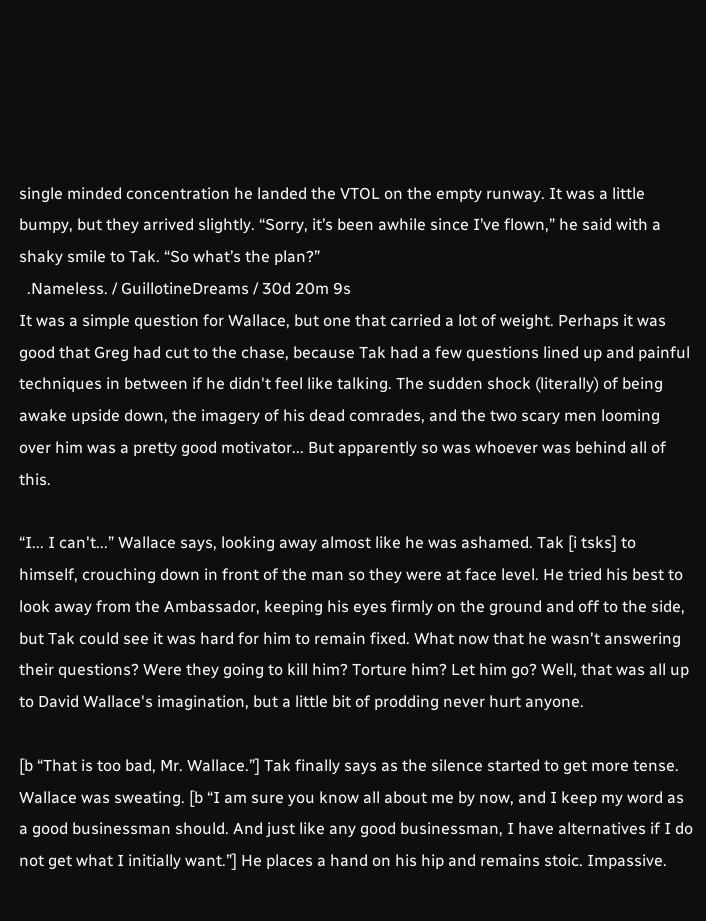single minded concentration he landed the VTOL on the empty runway. It was a little bumpy, but they arrived slightly. “Sorry, it’s been awhile since I’ve flown,” he said with a shaky smile to Tak. “So what’s the plan?”
  .Nameless. / GuillotineDreams / 30d 20m 9s
It was a simple question for Wallace, but one that carried a lot of weight. Perhaps it was good that Greg had cut to the chase, because Tak had a few questions lined up and painful techniques in between if he didn't feel like talking. The sudden shock (literally) of being awake upside down, the imagery of his dead comrades, and the two scary men looming over him was a pretty good motivator... But apparently so was whoever was behind all of this.

“I... I can't...” Wallace says, looking away almost like he was ashamed. Tak [i tsks] to himself, crouching down in front of the man so they were at face level. He tried his best to look away from the Ambassador, keeping his eyes firmly on the ground and off to the side, but Tak could see it was hard for him to remain fixed. What now that he wasn't answering their questions? Were they going to kill him? Torture him? Let him go? Well, that was all up to David Wallace's imagination, but a little bit of prodding never hurt anyone.

[b “That is too bad, Mr. Wallace.”] Tak finally says as the silence started to get more tense. Wallace was sweating. [b “I am sure you know all about me by now, and I keep my word as a good businessman should. And just like any good businessman, I have alternatives if I do not get what I initially want.”] He places a hand on his hip and remains stoic. Impassive.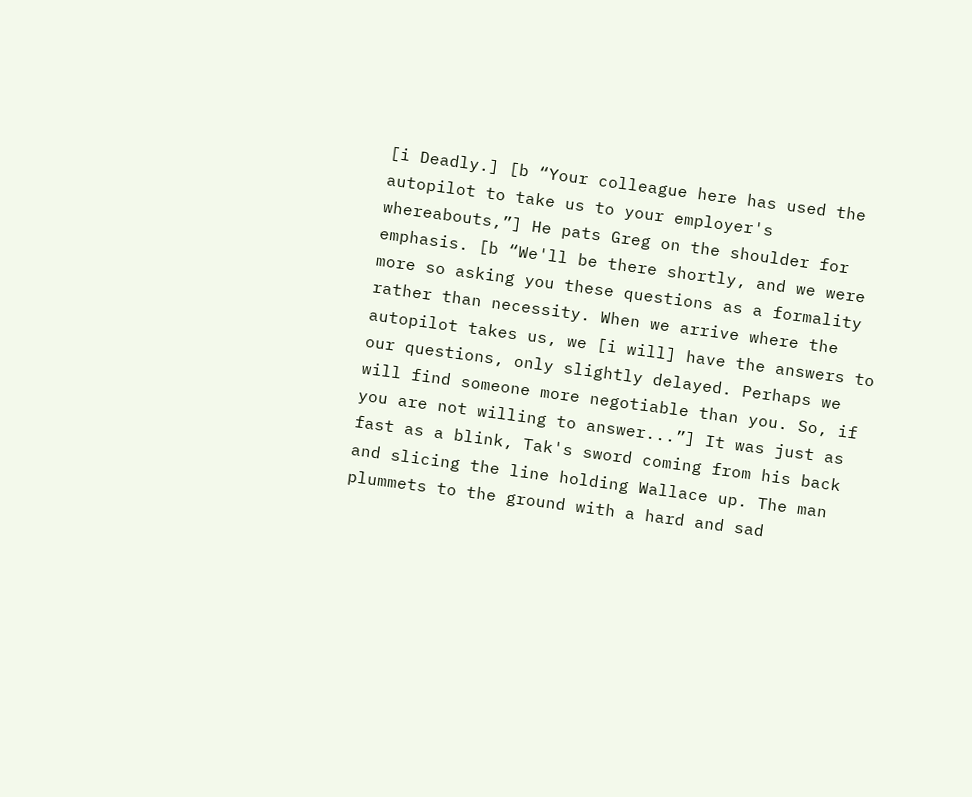[i Deadly.] [b “Your colleague here has used the autopilot to take us to your employer's whereabouts,”] He pats Greg on the shoulder for emphasis. [b “We'll be there shortly, and we were more so asking you these questions as a formality rather than necessity. When we arrive where the autopilot takes us, we [i will] have the answers to our questions, only slightly delayed. Perhaps we will find someone more negotiable than you. So, if you are not willing to answer...”] It was just as fast as a blink, Tak's sword coming from his back and slicing the line holding Wallace up. The man plummets to the ground with a hard and sad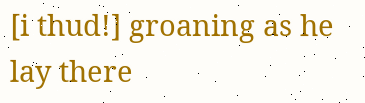[i thud!] groaning as he lay there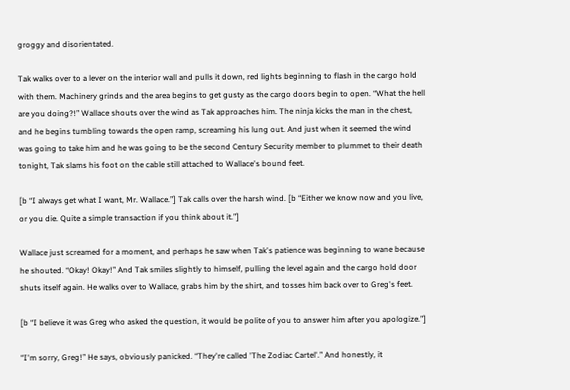groggy and disorientated.

Tak walks over to a lever on the interior wall and pulls it down, red lights beginning to flash in the cargo hold with them. Machinery grinds and the area begins to get gusty as the cargo doors begin to open. “What the hell are you doing?!” Wallace shouts over the wind as Tak approaches him. The ninja kicks the man in the chest, and he begins tumbling towards the open ramp, screaming his lung out. And just when it seemed the wind was going to take him and he was going to be the second Century Security member to plummet to their death tonight, Tak slams his foot on the cable still attached to Wallace's bound feet.

[b “I always get what I want, Mr. Wallace.”] Tak calls over the harsh wind. [b “Either we know now and you live, or you die. Quite a simple transaction if you think about it.”]

Wallace just screamed for a moment, and perhaps he saw when Tak's patience was beginning to wane because he shouted. “Okay! Okay!” And Tak smiles slightly to himself, pulling the level again and the cargo hold door shuts itself again. He walks over to Wallace, grabs him by the shirt, and tosses him back over to Greg's feet.

[b “I believe it was Greg who asked the question, it would be polite of you to answer him after you apologize.”]

“I'm sorry, Greg!” He says, obviously panicked. “They're called 'The Zodiac Cartel'.” And honestly, it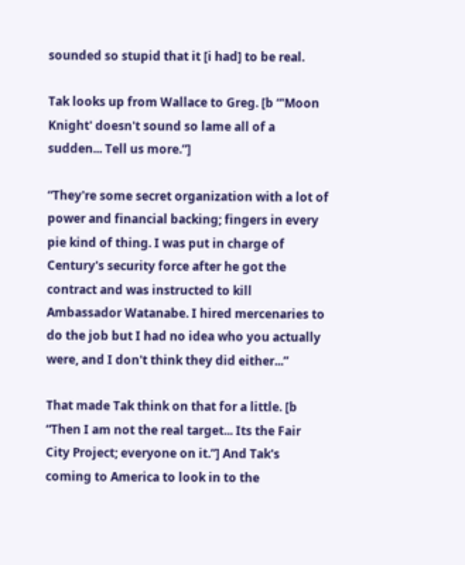sounded so stupid that it [i had] to be real.

Tak looks up from Wallace to Greg. [b “'Moon Knight' doesn't sound so lame all of a sudden... Tell us more.”]

“They're some secret organization with a lot of power and financial backing; fingers in every pie kind of thing. I was put in charge of Century's security force after he got the contract and was instructed to kill Ambassador Watanabe. I hired mercenaries to do the job but I had no idea who you actually were, and I don't think they did either...”

That made Tak think on that for a little. [b “Then I am not the real target... Its the Fair City Project; everyone on it.”] And Tak's coming to America to look in to the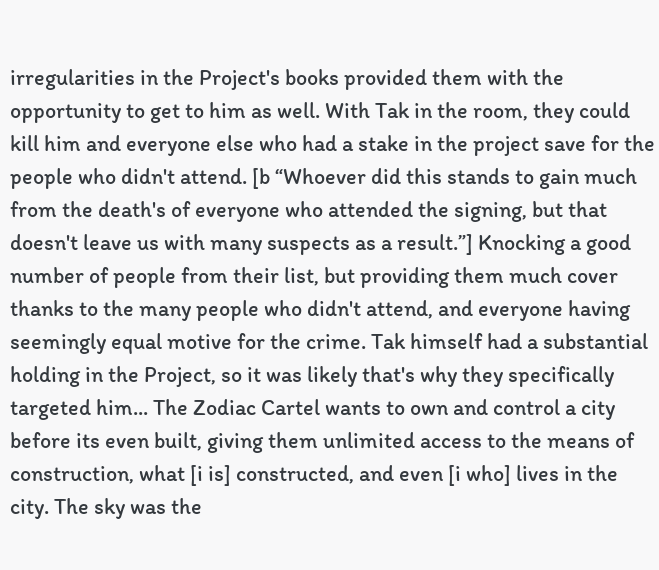irregularities in the Project's books provided them with the opportunity to get to him as well. With Tak in the room, they could kill him and everyone else who had a stake in the project save for the people who didn't attend. [b “Whoever did this stands to gain much from the death's of everyone who attended the signing, but that doesn't leave us with many suspects as a result.”] Knocking a good number of people from their list, but providing them much cover thanks to the many people who didn't attend, and everyone having seemingly equal motive for the crime. Tak himself had a substantial holding in the Project, so it was likely that's why they specifically targeted him... The Zodiac Cartel wants to own and control a city before its even built, giving them unlimited access to the means of construction, what [i is] constructed, and even [i who] lives in the city. The sky was the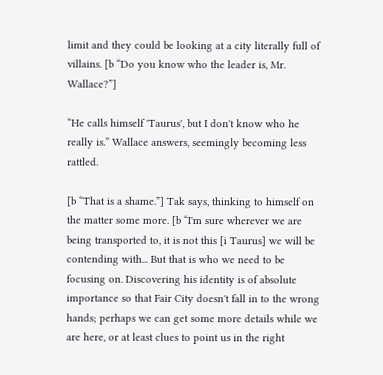limit and they could be looking at a city literally full of villains. [b “Do you know who the leader is, Mr. Wallace?”]

“He calls himself 'Taurus', but I don't know who he really is.” Wallace answers, seemingly becoming less rattled.

[b “That is a shame.”] Tak says, thinking to himself on the matter some more. [b “I'm sure wherever we are being transported to, it is not this [i Taurus] we will be contending with... But that is who we need to be focusing on. Discovering his identity is of absolute importance so that Fair City doesn't fall in to the wrong hands; perhaps we can get some more details while we are here, or at least clues to point us in the right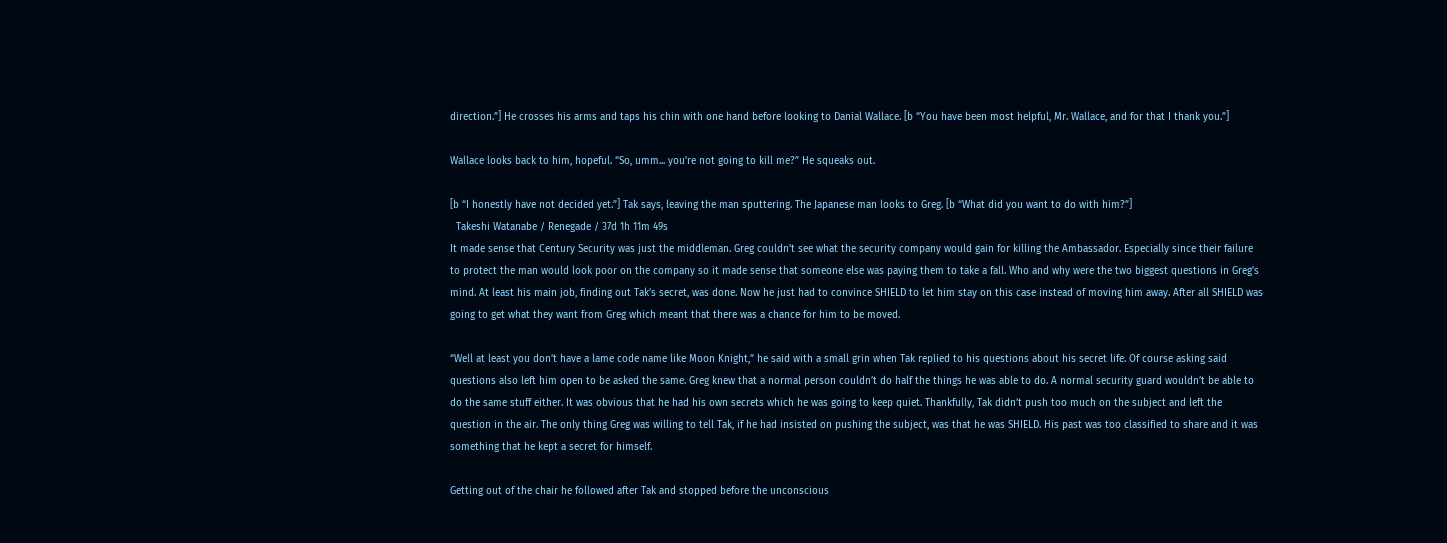direction.”] He crosses his arms and taps his chin with one hand before looking to Danial Wallace. [b “You have been most helpful, Mr. Wallace, and for that I thank you.”]

Wallace looks back to him, hopeful. “So, umm... you're not going to kill me?” He squeaks out.

[b “I honestly have not decided yet.”] Tak says, leaving the man sputtering. The Japanese man looks to Greg. [b “What did you want to do with him?”]
  Takeshi Watanabe / Renegade / 37d 1h 11m 49s
It made sense that Century Security was just the middleman. Greg couldn’t see what the security company would gain for killing the Ambassador. Especially since their failure to protect the man would look poor on the company so it made sense that someone else was paying them to take a fall. Who and why were the two biggest questions in Greg’s mind. At least his main job, finding out Tak’s secret, was done. Now he just had to convince SHIELD to let him stay on this case instead of moving him away. After all SHIELD was going to get what they want from Greg which meant that there was a chance for him to be moved.

“Well at least you don’t have a lame code name like Moon Knight,” he said with a small grin when Tak replied to his questions about his secret life. Of course asking said questions also left him open to be asked the same. Greg knew that a normal person couldn’t do half the things he was able to do. A normal security guard wouldn’t be able to do the same stuff either. It was obvious that he had his own secrets which he was going to keep quiet. Thankfully, Tak didn’t push too much on the subject and left the question in the air. The only thing Greg was willing to tell Tak, if he had insisted on pushing the subject, was that he was SHIELD. His past was too classified to share and it was something that he kept a secret for himself.

Getting out of the chair he followed after Tak and stopped before the unconscious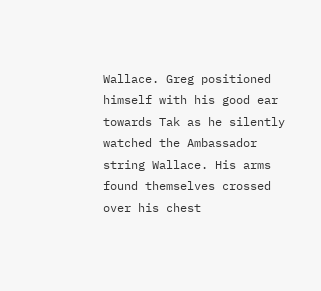Wallace. Greg positioned himself with his good ear towards Tak as he silently watched the Ambassador string Wallace. His arms found themselves crossed over his chest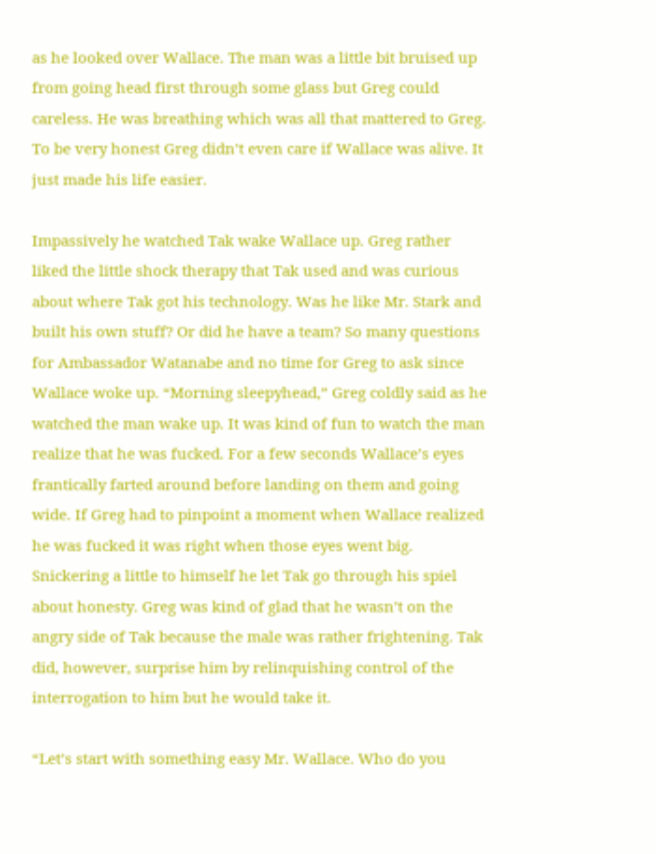as he looked over Wallace. The man was a little bit bruised up from going head first through some glass but Greg could careless. He was breathing which was all that mattered to Greg. To be very honest Greg didn’t even care if Wallace was alive. It just made his life easier.

Impassively he watched Tak wake Wallace up. Greg rather liked the little shock therapy that Tak used and was curious about where Tak got his technology. Was he like Mr. Stark and built his own stuff? Or did he have a team? So many questions for Ambassador Watanabe and no time for Greg to ask since Wallace woke up. “Morning sleepyhead,” Greg coldly said as he watched the man wake up. It was kind of fun to watch the man realize that he was fucked. For a few seconds Wallace’s eyes frantically farted around before landing on them and going wide. If Greg had to pinpoint a moment when Wallace realized he was fucked it was right when those eyes went big. Snickering a little to himself he let Tak go through his spiel about honesty. Greg was kind of glad that he wasn’t on the angry side of Tak because the male was rather frightening. Tak did, however, surprise him by relinquishing control of the interrogation to him but he would take it.

“Let’s start with something easy Mr. Wallace. Who do you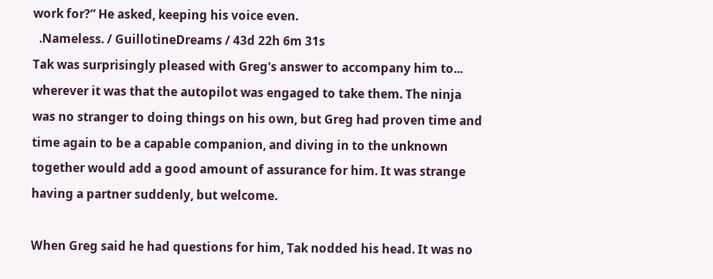work for?” He asked, keeping his voice even.
  .Nameless. / GuillotineDreams / 43d 22h 6m 31s
Tak was surprisingly pleased with Greg's answer to accompany him to... wherever it was that the autopilot was engaged to take them. The ninja was no stranger to doing things on his own, but Greg had proven time and time again to be a capable companion, and diving in to the unknown together would add a good amount of assurance for him. It was strange having a partner suddenly, but welcome.

When Greg said he had questions for him, Tak nodded his head. It was no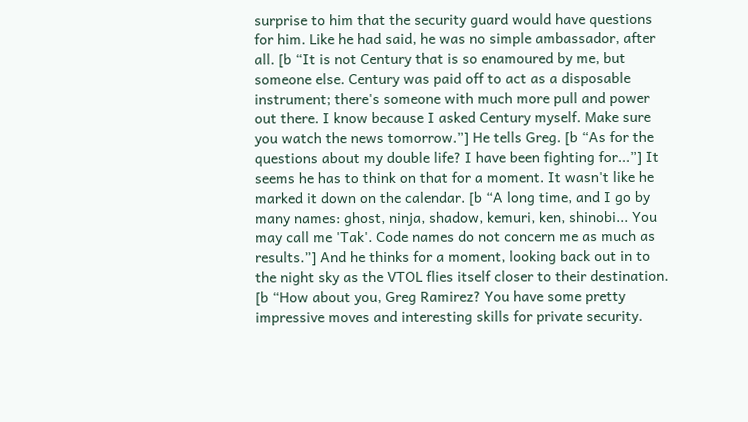surprise to him that the security guard would have questions for him. Like he had said, he was no simple ambassador, after all. [b “It is not Century that is so enamoured by me, but someone else. Century was paid off to act as a disposable instrument; there's someone with much more pull and power out there. I know because I asked Century myself. Make sure you watch the news tomorrow.”] He tells Greg. [b “As for the questions about my double life? I have been fighting for...”] It seems he has to think on that for a moment. It wasn't like he marked it down on the calendar. [b “A long time, and I go by many names: ghost, ninja, shadow, kemuri, ken, shinobi... You may call me 'Tak'. Code names do not concern me as much as results.”] And he thinks for a moment, looking back out in to the night sky as the VTOL flies itself closer to their destination. [b “How about you, Greg Ramirez? You have some pretty impressive moves and interesting skills for private security.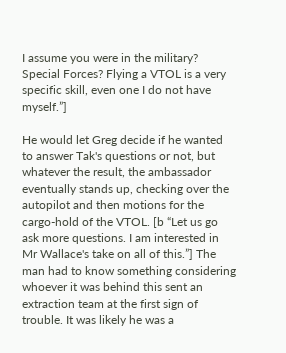I assume you were in the military? Special Forces? Flying a VTOL is a very specific skill, even one I do not have myself.”]

He would let Greg decide if he wanted to answer Tak's questions or not, but whatever the result, the ambassador eventually stands up, checking over the autopilot and then motions for the cargo-hold of the VTOL. [b “Let us go ask more questions. I am interested in Mr Wallace's take on all of this.”] The man had to know something considering whoever it was behind this sent an extraction team at the first sign of trouble. It was likely he was a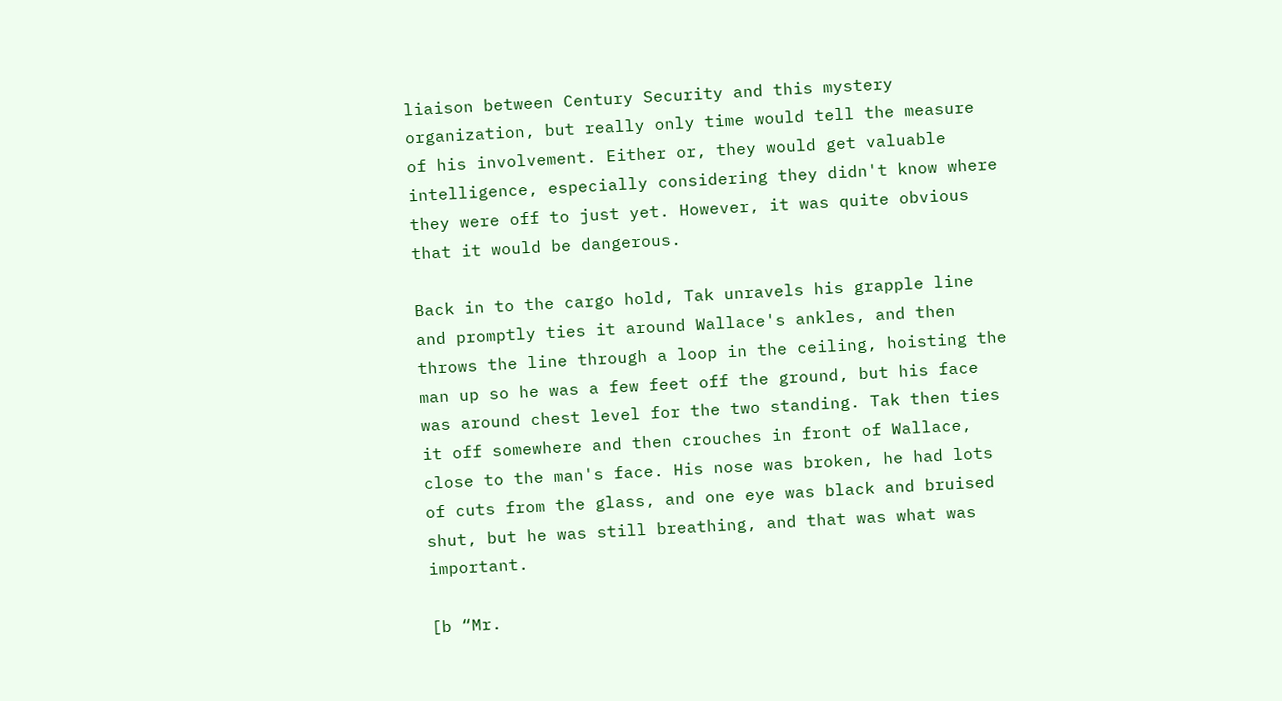liaison between Century Security and this mystery organization, but really only time would tell the measure of his involvement. Either or, they would get valuable intelligence, especially considering they didn't know where they were off to just yet. However, it was quite obvious that it would be dangerous.

Back in to the cargo hold, Tak unravels his grapple line and promptly ties it around Wallace's ankles, and then throws the line through a loop in the ceiling, hoisting the man up so he was a few feet off the ground, but his face was around chest level for the two standing. Tak then ties it off somewhere and then crouches in front of Wallace, close to the man's face. His nose was broken, he had lots of cuts from the glass, and one eye was black and bruised shut, but he was still breathing, and that was what was important.

[b “Mr.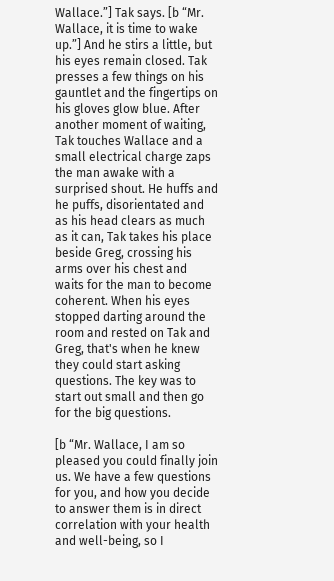Wallace.”] Tak says. [b “Mr. Wallace, it is time to wake up.”] And he stirs a little, but his eyes remain closed. Tak presses a few things on his gauntlet and the fingertips on his gloves glow blue. After another moment of waiting, Tak touches Wallace and a small electrical charge zaps the man awake with a surprised shout. He huffs and he puffs, disorientated and as his head clears as much as it can, Tak takes his place beside Greg, crossing his arms over his chest and waits for the man to become coherent. When his eyes stopped darting around the room and rested on Tak and Greg, that's when he knew they could start asking questions. The key was to start out small and then go for the big questions.

[b “Mr. Wallace, I am so pleased you could finally join us. We have a few questions for you, and how you decide to answer them is in direct correlation with your health and well-being, so I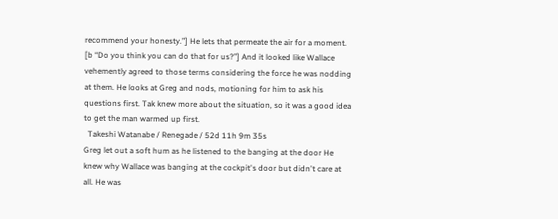recommend your honesty.”] He lets that permeate the air for a moment. [b “Do you think you can do that for us?”] And it looked like Wallace vehemently agreed to those terms considering the force he was nodding at them. He looks at Greg and nods, motioning for him to ask his questions first. Tak knew more about the situation, so it was a good idea to get the man warmed up first.
  Takeshi Watanabe / Renegade / 52d 11h 9m 35s
Greg let out a soft hum as he listened to the banging at the door He knew why Wallace was banging at the cockpit's door but didn't care at all. He was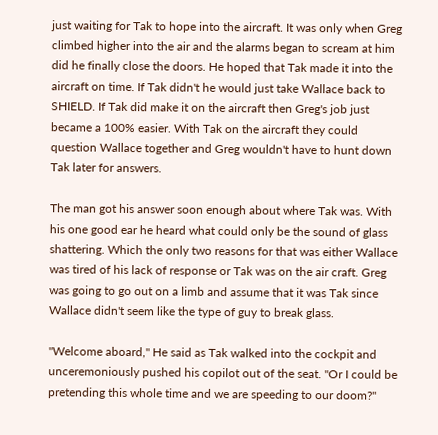just waiting for Tak to hope into the aircraft. It was only when Greg climbed higher into the air and the alarms began to scream at him did he finally close the doors. He hoped that Tak made it into the aircraft on time. If Tak didn't he would just take Wallace back to SHIELD. If Tak did make it on the aircraft then Greg's job just became a 100% easier. With Tak on the aircraft they could question Wallace together and Greg wouldn't have to hunt down Tak later for answers.

The man got his answer soon enough about where Tak was. With his one good ear he heard what could only be the sound of glass shattering. Which the only two reasons for that was either Wallace was tired of his lack of response or Tak was on the air craft. Greg was going to go out on a limb and assume that it was Tak since Wallace didn't seem like the type of guy to break glass.

"Welcome aboard," He said as Tak walked into the cockpit and unceremoniously pushed his copilot out of the seat. "Or I could be pretending this whole time and we are speeding to our doom?"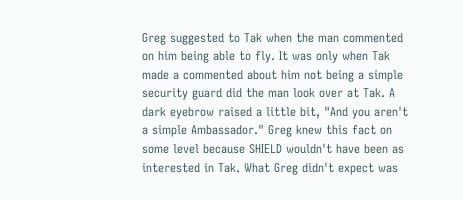Greg suggested to Tak when the man commented on him being able to fly. It was only when Tak made a commented about him not being a simple security guard did the man look over at Tak. A dark eyebrow raised a little bit, "And you aren't a simple Ambassador." Greg knew this fact on some level because SHIELD wouldn't have been as interested in Tak. What Greg didn't expect was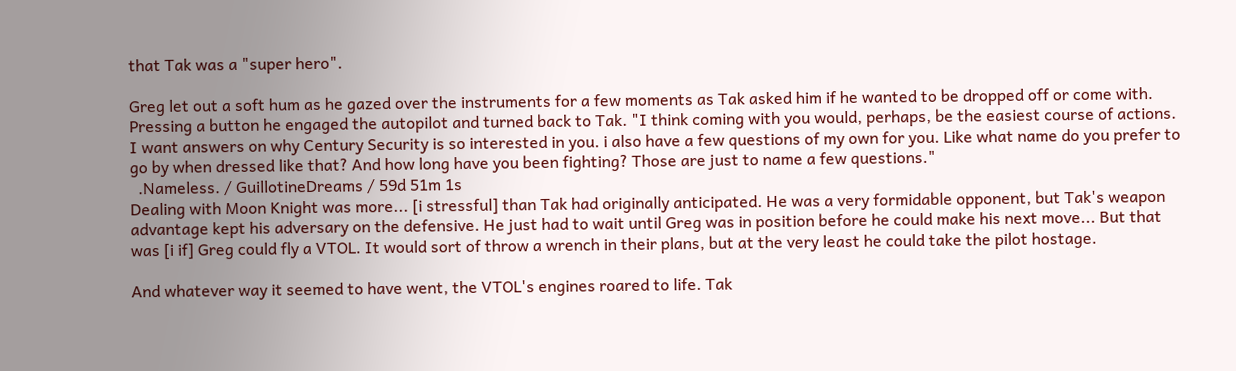that Tak was a "super hero".

Greg let out a soft hum as he gazed over the instruments for a few moments as Tak asked him if he wanted to be dropped off or come with. Pressing a button he engaged the autopilot and turned back to Tak. "I think coming with you would, perhaps, be the easiest course of actions. I want answers on why Century Security is so interested in you. i also have a few questions of my own for you. Like what name do you prefer to go by when dressed like that? And how long have you been fighting? Those are just to name a few questions."
  .Nameless. / GuillotineDreams / 59d 51m 1s
Dealing with Moon Knight was more... [i stressful] than Tak had originally anticipated. He was a very formidable opponent, but Tak's weapon advantage kept his adversary on the defensive. He just had to wait until Greg was in position before he could make his next move... But that was [i if] Greg could fly a VTOL. It would sort of throw a wrench in their plans, but at the very least he could take the pilot hostage.

And whatever way it seemed to have went, the VTOL's engines roared to life. Tak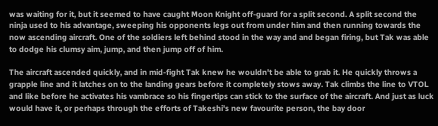was waiting for it, but it seemed to have caught Moon Knight off-guard for a split second. A split second the ninja used to his advantage, sweeping his opponents legs out from under him and then running towards the now ascending aircraft. One of the soldiers left behind stood in the way and and began firing, but Tak was able to dodge his clumsy aim, jump, and then jump off of him.

The aircraft ascended quickly, and in mid-fight Tak knew he wouldn't be able to grab it. He quickly throws a grapple line and it latches on to the landing gears before it completely stows away. Tak climbs the line to VTOL and like before he activates his vambrace so his fingertips can stick to the surface of the aircraft. And just as luck would have it, or perhaps through the efforts of Takeshi's new favourite person, the bay door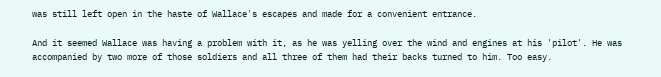was still left open in the haste of Wallace's escapes and made for a convenient entrance.

And it seemed Wallace was having a problem with it, as he was yelling over the wind and engines at his 'pilot'. He was accompanied by two more of those soldiers and all three of them had their backs turned to him. Too easy.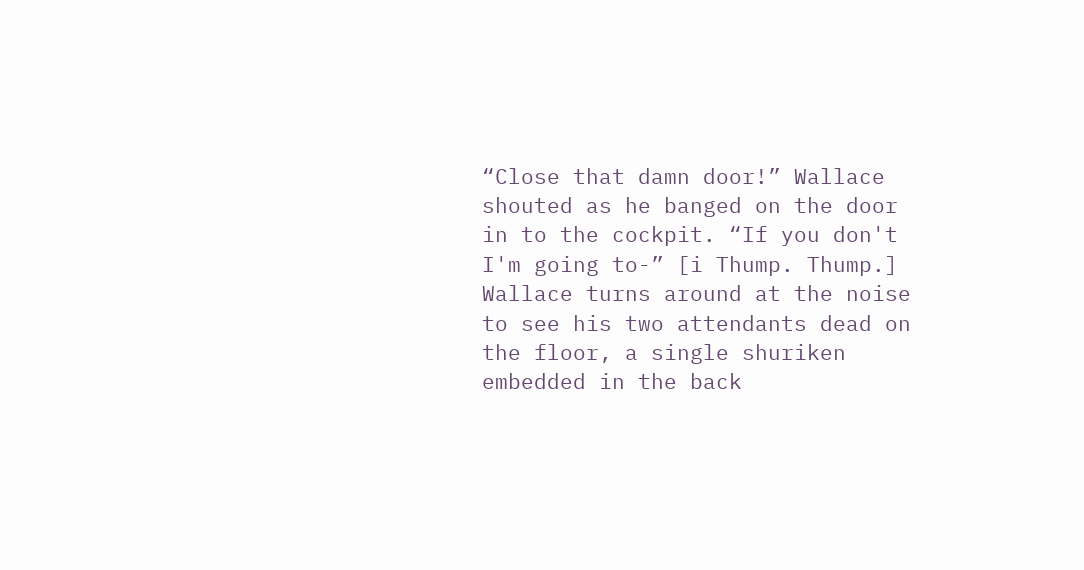“Close that damn door!” Wallace shouted as he banged on the door in to the cockpit. “If you don't I'm going to-” [i Thump. Thump.] Wallace turns around at the noise to see his two attendants dead on the floor, a single shuriken embedded in the back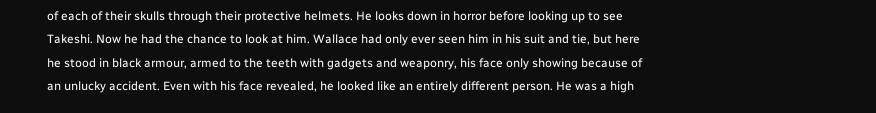of each of their skulls through their protective helmets. He looks down in horror before looking up to see Takeshi. Now he had the chance to look at him. Wallace had only ever seen him in his suit and tie, but here he stood in black armour, armed to the teeth with gadgets and weaponry, his face only showing because of an unlucky accident. Even with his face revealed, he looked like an entirely different person. He was a high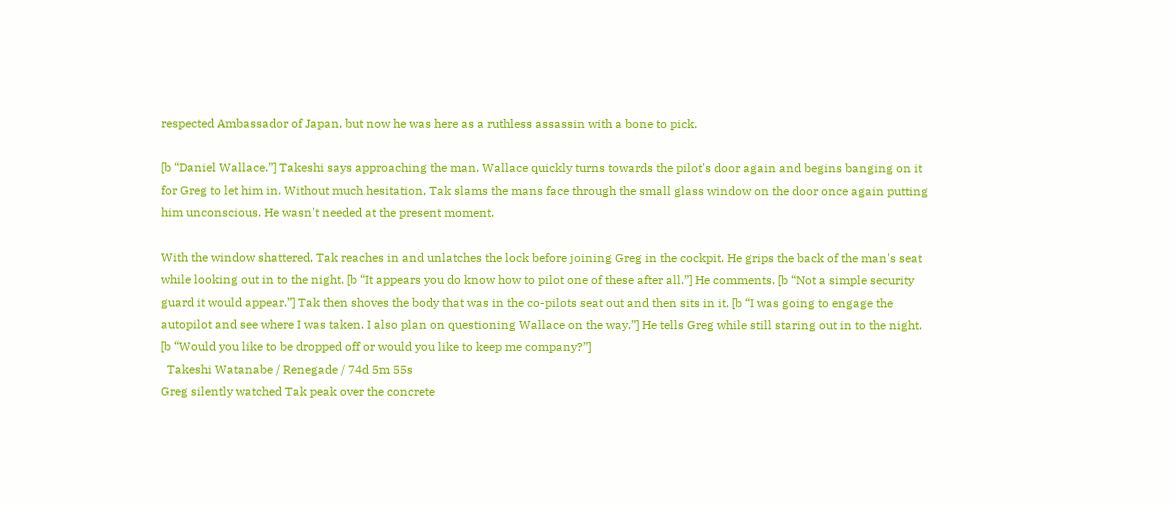respected Ambassador of Japan, but now he was here as a ruthless assassin with a bone to pick.

[b “Daniel Wallace.”] Takeshi says approaching the man. Wallace quickly turns towards the pilot's door again and begins banging on it for Greg to let him in. Without much hesitation, Tak slams the mans face through the small glass window on the door once again putting him unconscious. He wasn't needed at the present moment.

With the window shattered, Tak reaches in and unlatches the lock before joining Greg in the cockpit. He grips the back of the man's seat while looking out in to the night. [b “It appears you do know how to pilot one of these after all.”] He comments. [b “Not a simple security guard it would appear.”] Tak then shoves the body that was in the co-pilots seat out and then sits in it. [b “I was going to engage the autopilot and see where I was taken. I also plan on questioning Wallace on the way.”] He tells Greg while still staring out in to the night. [b “Would you like to be dropped off or would you like to keep me company?”]
  Takeshi Watanabe / Renegade / 74d 5m 55s
Greg silently watched Tak peak over the concrete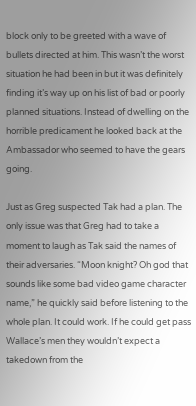block only to be greeted with a wave of bullets directed at him. This wasn’t the worst situation he had been in but it was definitely finding it’s way up on his list of bad or poorly planned situations. Instead of dwelling on the horrible predicament he looked back at the Ambassador who seemed to have the gears going.

Just as Greg suspected Tak had a plan. The only issue was that Greg had to take a moment to laugh as Tak said the names of their adversaries. “Moon knight? Oh god that sounds like some bad video game character name,” he quickly said before listening to the whole plan. It could work. If he could get pass Wallace’s men they wouldn’t expect a takedown from the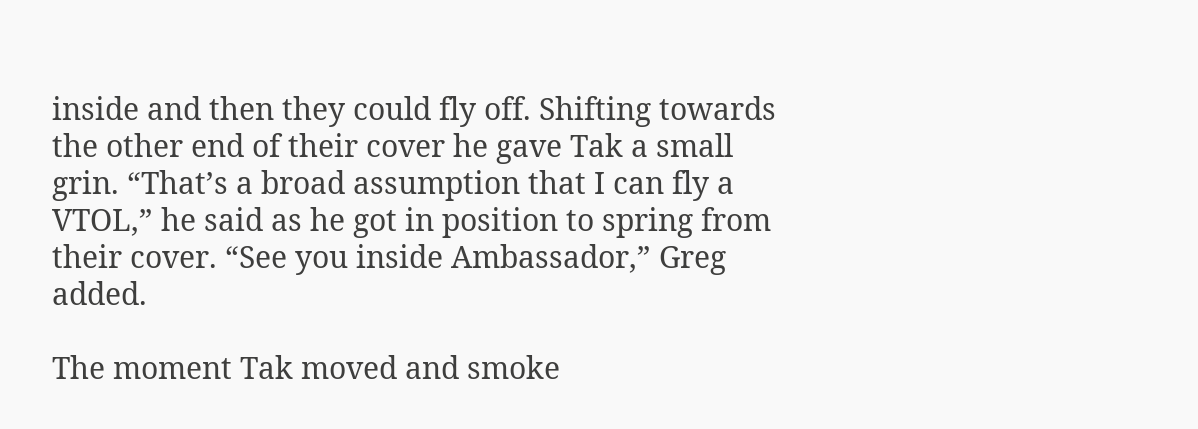inside and then they could fly off. Shifting towards the other end of their cover he gave Tak a small grin. “That’s a broad assumption that I can fly a VTOL,” he said as he got in position to spring from their cover. “See you inside Ambassador,” Greg added.

The moment Tak moved and smoke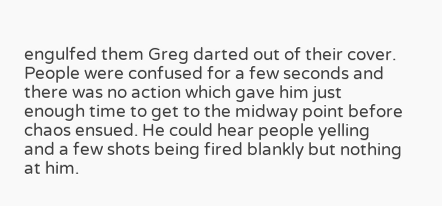engulfed them Greg darted out of their cover. People were confused for a few seconds and there was no action which gave him just enough time to get to the midway point before chaos ensued. He could hear people yelling and a few shots being fired blankly but nothing at him.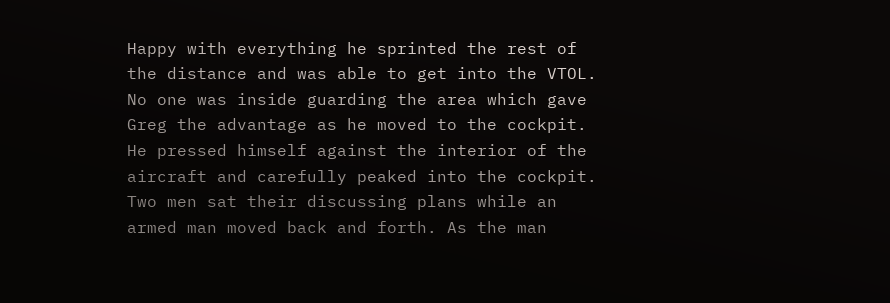Happy with everything he sprinted the rest of the distance and was able to get into the VTOL. No one was inside guarding the area which gave Greg the advantage as he moved to the cockpit. He pressed himself against the interior of the aircraft and carefully peaked into the cockpit. Two men sat their discussing plans while an armed man moved back and forth. As the man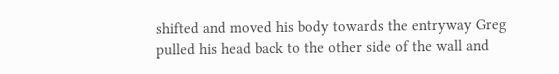shifted and moved his body towards the entryway Greg pulled his head back to the other side of the wall and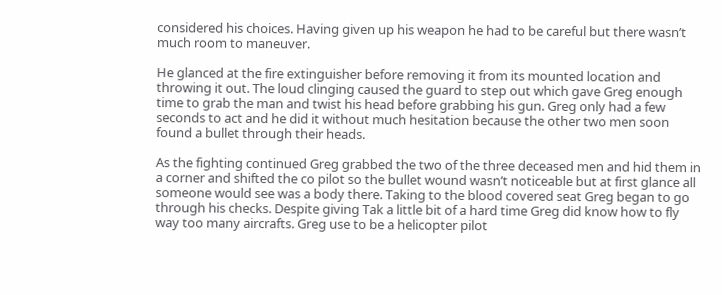considered his choices. Having given up his weapon he had to be careful but there wasn’t much room to maneuver.

He glanced at the fire extinguisher before removing it from its mounted location and throwing it out. The loud clinging caused the guard to step out which gave Greg enough time to grab the man and twist his head before grabbing his gun. Greg only had a few seconds to act and he did it without much hesitation because the other two men soon found a bullet through their heads.

As the fighting continued Greg grabbed the two of the three deceased men and hid them in a corner and shifted the co pilot so the bullet wound wasn’t noticeable but at first glance all someone would see was a body there. Taking to the blood covered seat Greg began to go through his checks. Despite giving Tak a little bit of a hard time Greg did know how to fly way too many aircrafts. Greg use to be a helicopter pilot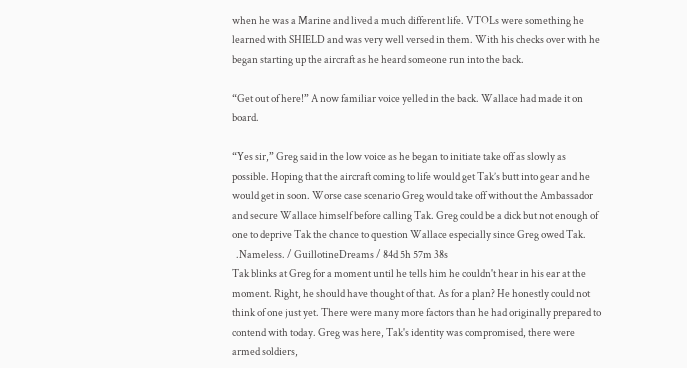when he was a Marine and lived a much different life. VTOLs were something he learned with SHIELD and was very well versed in them. With his checks over with he began starting up the aircraft as he heard someone run into the back.

“Get out of here!” A now familiar voice yelled in the back. Wallace had made it on board.

“Yes sir,” Greg said in the low voice as he began to initiate take off as slowly as possible. Hoping that the aircraft coming to life would get Tak’s butt into gear and he would get in soon. Worse case scenario Greg would take off without the Ambassador and secure Wallace himself before calling Tak. Greg could be a dick but not enough of one to deprive Tak the chance to question Wallace especially since Greg owed Tak.
  .Nameless. / GuillotineDreams / 84d 5h 57m 38s
Tak blinks at Greg for a moment until he tells him he couldn't hear in his ear at the moment. Right, he should have thought of that. As for a plan? He honestly could not think of one just yet. There were many more factors than he had originally prepared to contend with today. Greg was here, Tak's identity was compromised, there were armed soldiers,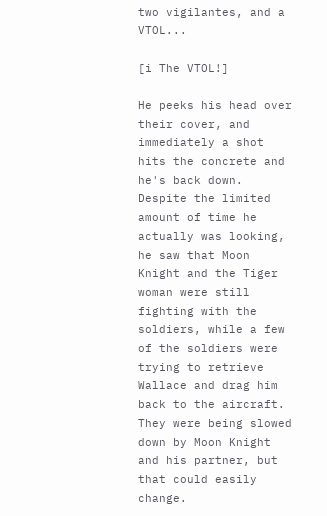two vigilantes, and a VTOL...

[i The VTOL!]

He peeks his head over their cover, and immediately a shot hits the concrete and he's back down. Despite the limited amount of time he actually was looking, he saw that Moon Knight and the Tiger woman were still fighting with the soldiers, while a few of the soldiers were trying to retrieve Wallace and drag him back to the aircraft. They were being slowed down by Moon Knight and his partner, but that could easily change.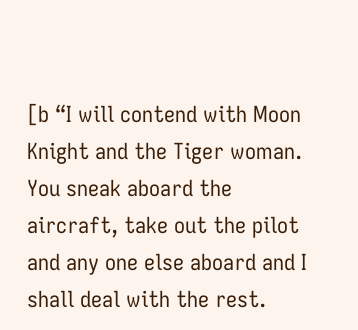[b “I will contend with Moon Knight and the Tiger woman. You sneak aboard the aircraft, take out the pilot and any one else aboard and I shall deal with the rest.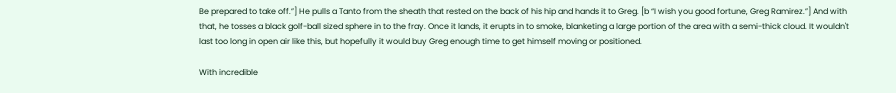Be prepared to take off.”] He pulls a Tanto from the sheath that rested on the back of his hip and hands it to Greg. [b “I wish you good fortune, Greg Ramirez.”] And with that, he tosses a black golf-ball sized sphere in to the fray. Once it lands, it erupts in to smoke, blanketing a large portion of the area with a semi-thick cloud. It wouldn't last too long in open air like this, but hopefully it would buy Greg enough time to get himself moving or positioned.

With incredible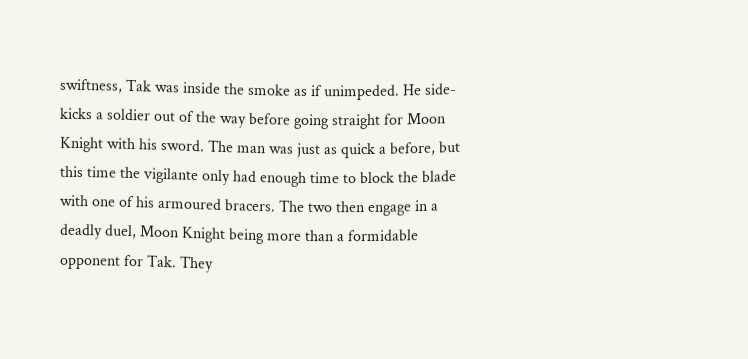swiftness, Tak was inside the smoke as if unimpeded. He side-kicks a soldier out of the way before going straight for Moon Knight with his sword. The man was just as quick a before, but this time the vigilante only had enough time to block the blade with one of his armoured bracers. The two then engage in a deadly duel, Moon Knight being more than a formidable opponent for Tak. They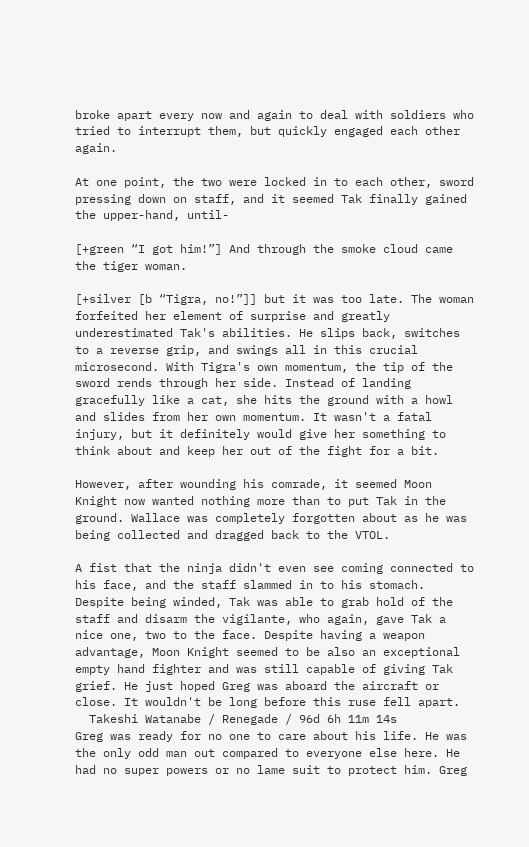broke apart every now and again to deal with soldiers who tried to interrupt them, but quickly engaged each other again.

At one point, the two were locked in to each other, sword pressing down on staff, and it seemed Tak finally gained the upper-hand, until-

[+green “I got him!”] And through the smoke cloud came the tiger woman.

[+silver [b “Tigra, no!”]] but it was too late. The woman forfeited her element of surprise and greatly underestimated Tak's abilities. He slips back, switches to a reverse grip, and swings all in this crucial microsecond. With Tigra's own momentum, the tip of the sword rends through her side. Instead of landing gracefully like a cat, she hits the ground with a howl and slides from her own momentum. It wasn't a fatal injury, but it definitely would give her something to think about and keep her out of the fight for a bit.

However, after wounding his comrade, it seemed Moon Knight now wanted nothing more than to put Tak in the ground. Wallace was completely forgotten about as he was being collected and dragged back to the VTOL.

A fist that the ninja didn't even see coming connected to his face, and the staff slammed in to his stomach. Despite being winded, Tak was able to grab hold of the staff and disarm the vigilante, who again, gave Tak a nice one, two to the face. Despite having a weapon advantage, Moon Knight seemed to be also an exceptional empty hand fighter and was still capable of giving Tak grief. He just hoped Greg was aboard the aircraft or close. It wouldn't be long before this ruse fell apart.
  Takeshi Watanabe / Renegade / 96d 6h 11m 14s
Greg was ready for no one to care about his life. He was the only odd man out compared to everyone else here. He had no super powers or no lame suit to protect him. Greg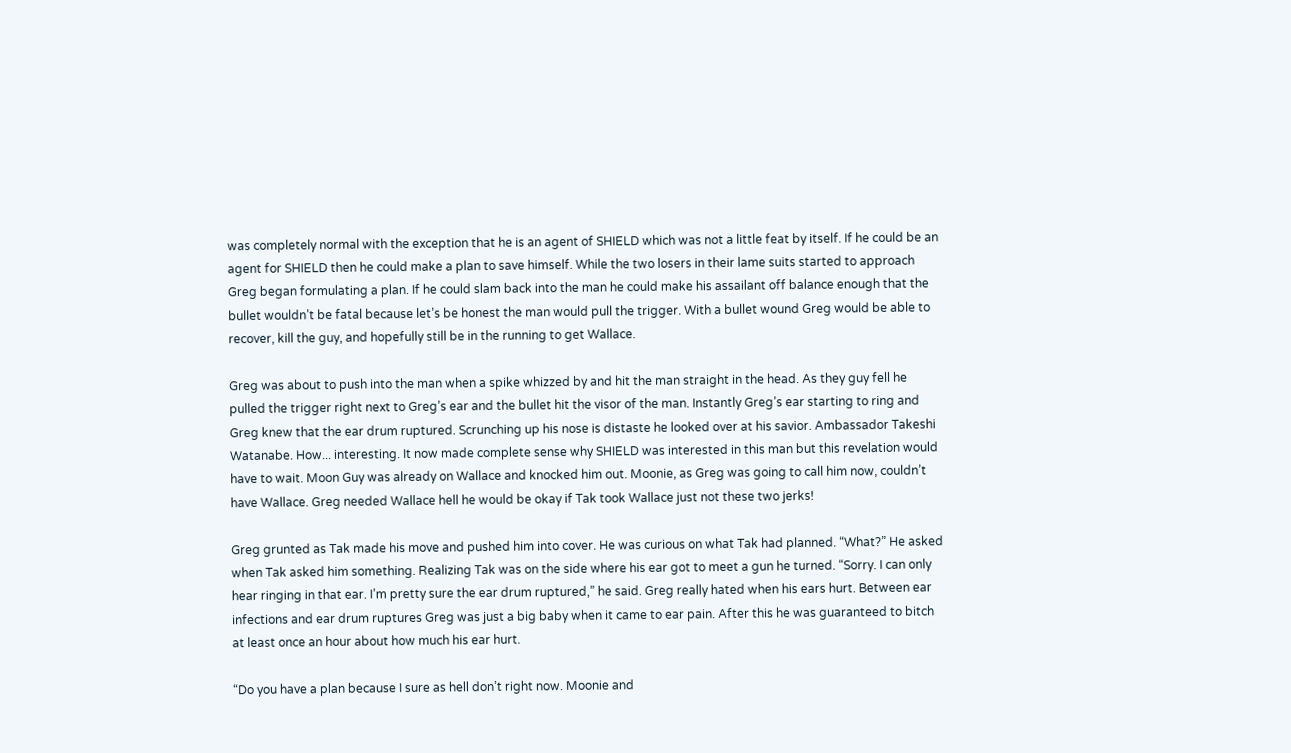was completely normal with the exception that he is an agent of SHIELD which was not a little feat by itself. If he could be an agent for SHIELD then he could make a plan to save himself. While the two losers in their lame suits started to approach Greg began formulating a plan. If he could slam back into the man he could make his assailant off balance enough that the bullet wouldn’t be fatal because let’s be honest the man would pull the trigger. With a bullet wound Greg would be able to recover, kill the guy, and hopefully still be in the running to get Wallace.

Greg was about to push into the man when a spike whizzed by and hit the man straight in the head. As they guy fell he pulled the trigger right next to Greg’s ear and the bullet hit the visor of the man. Instantly Greg’s ear starting to ring and Greg knew that the ear drum ruptured. Scrunching up his nose is distaste he looked over at his savior. Ambassador Takeshi Watanabe. How... interesting. It now made complete sense why SHIELD was interested in this man but this revelation would have to wait. Moon Guy was already on Wallace and knocked him out. Moonie, as Greg was going to call him now, couldn’t have Wallace. Greg needed Wallace hell he would be okay if Tak took Wallace just not these two jerks!

Greg grunted as Tak made his move and pushed him into cover. He was curious on what Tak had planned. “What?” He asked when Tak asked him something. Realizing Tak was on the side where his ear got to meet a gun he turned. “Sorry. I can only hear ringing in that ear. I’m pretty sure the ear drum ruptured,” he said. Greg really hated when his ears hurt. Between ear infections and ear drum ruptures Greg was just a big baby when it came to ear pain. After this he was guaranteed to bitch at least once an hour about how much his ear hurt.

“Do you have a plan because I sure as hell don’t right now. Moonie and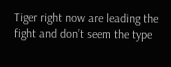Tiger right now are leading the fight and don’t seem the type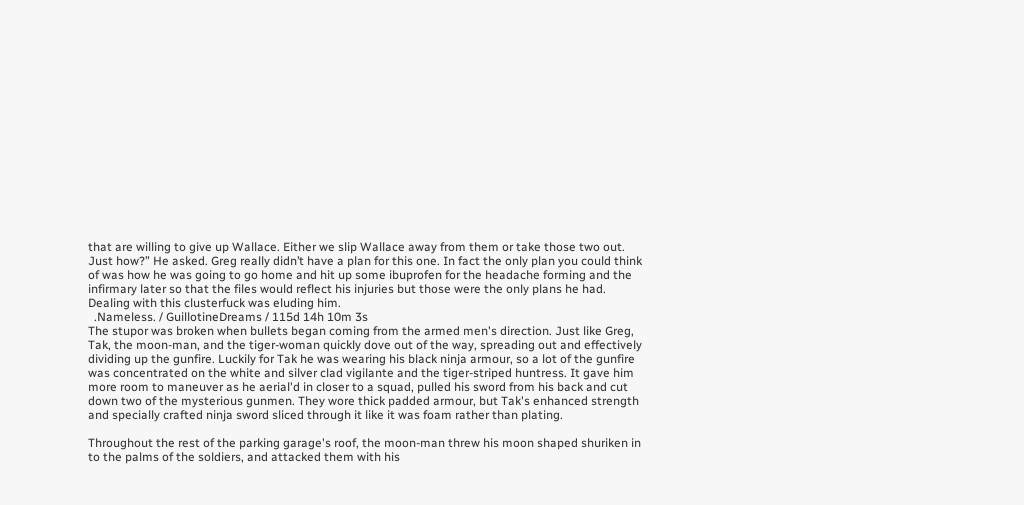that are willing to give up Wallace. Either we slip Wallace away from them or take those two out. Just how?” He asked. Greg really didn’t have a plan for this one. In fact the only plan you could think of was how he was going to go home and hit up some ibuprofen for the headache forming and the infirmary later so that the files would reflect his injuries but those were the only plans he had. Dealing with this clusterfuck was eluding him.
  .Nameless. / GuillotineDreams / 115d 14h 10m 3s
The stupor was broken when bullets began coming from the armed men's direction. Just like Greg, Tak, the moon-man, and the tiger-woman quickly dove out of the way, spreading out and effectively dividing up the gunfire. Luckily for Tak he was wearing his black ninja armour, so a lot of the gunfire was concentrated on the white and silver clad vigilante and the tiger-striped huntress. It gave him more room to maneuver as he aerial'd in closer to a squad, pulled his sword from his back and cut down two of the mysterious gunmen. They wore thick padded armour, but Tak's enhanced strength and specially crafted ninja sword sliced through it like it was foam rather than plating.

Throughout the rest of the parking garage's roof, the moon-man threw his moon shaped shuriken in to the palms of the soldiers, and attacked them with his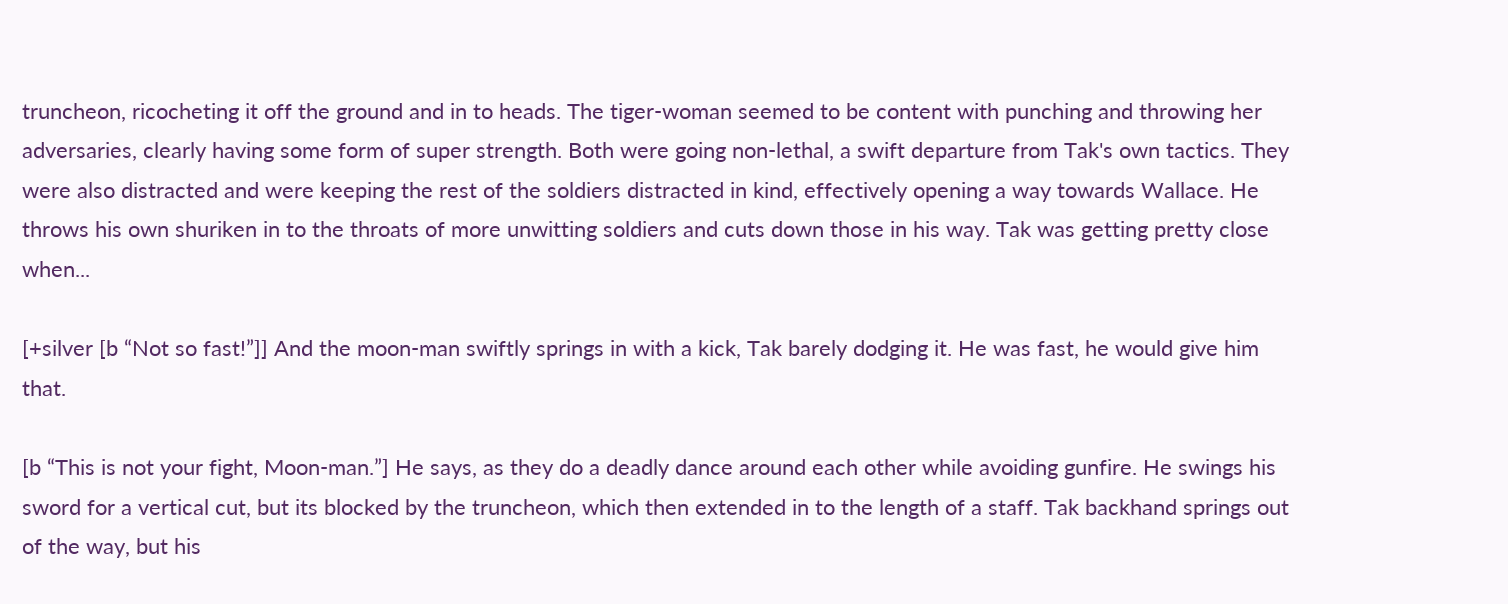truncheon, ricocheting it off the ground and in to heads. The tiger-woman seemed to be content with punching and throwing her adversaries, clearly having some form of super strength. Both were going non-lethal, a swift departure from Tak's own tactics. They were also distracted and were keeping the rest of the soldiers distracted in kind, effectively opening a way towards Wallace. He throws his own shuriken in to the throats of more unwitting soldiers and cuts down those in his way. Tak was getting pretty close when...

[+silver [b “Not so fast!”]] And the moon-man swiftly springs in with a kick, Tak barely dodging it. He was fast, he would give him that.

[b “This is not your fight, Moon-man.”] He says, as they do a deadly dance around each other while avoiding gunfire. He swings his sword for a vertical cut, but its blocked by the truncheon, which then extended in to the length of a staff. Tak backhand springs out of the way, but his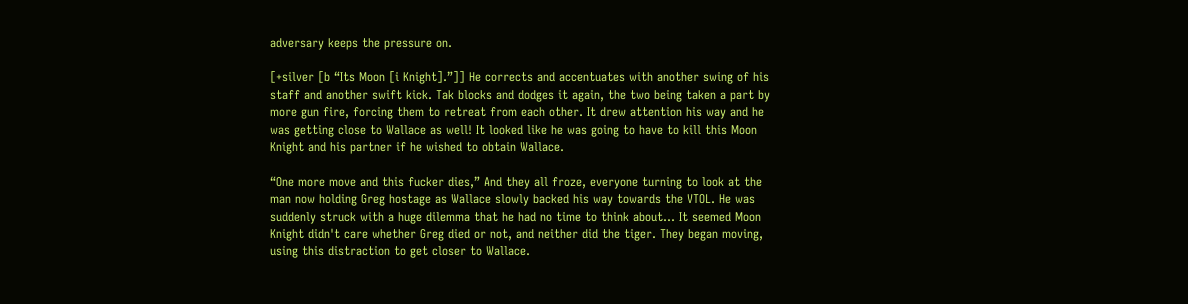adversary keeps the pressure on.

[+silver [b “Its Moon [i Knight].”]] He corrects and accentuates with another swing of his staff and another swift kick. Tak blocks and dodges it again, the two being taken a part by more gun fire, forcing them to retreat from each other. It drew attention his way and he was getting close to Wallace as well! It looked like he was going to have to kill this Moon Knight and his partner if he wished to obtain Wallace.

“One more move and this fucker dies,” And they all froze, everyone turning to look at the man now holding Greg hostage as Wallace slowly backed his way towards the VTOL. He was suddenly struck with a huge dilemma that he had no time to think about... It seemed Moon Knight didn't care whether Greg died or not, and neither did the tiger. They began moving, using this distraction to get closer to Wallace.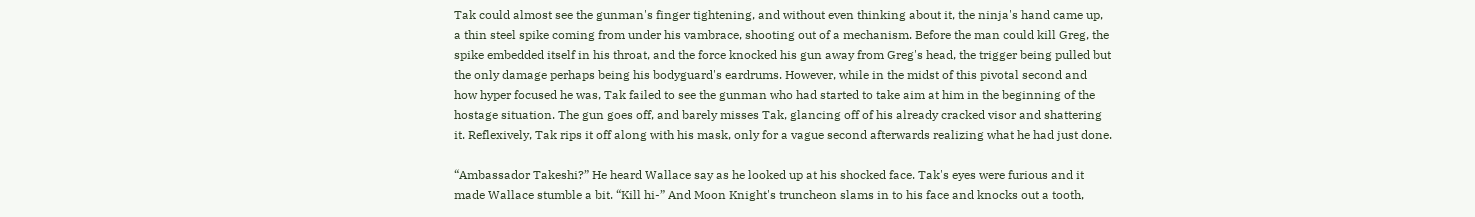Tak could almost see the gunman's finger tightening, and without even thinking about it, the ninja's hand came up, a thin steel spike coming from under his vambrace, shooting out of a mechanism. Before the man could kill Greg, the spike embedded itself in his throat, and the force knocked his gun away from Greg's head, the trigger being pulled but the only damage perhaps being his bodyguard's eardrums. However, while in the midst of this pivotal second and how hyper focused he was, Tak failed to see the gunman who had started to take aim at him in the beginning of the hostage situation. The gun goes off, and barely misses Tak, glancing off of his already cracked visor and shattering it. Reflexively, Tak rips it off along with his mask, only for a vague second afterwards realizing what he had just done.

“Ambassador Takeshi?” He heard Wallace say as he looked up at his shocked face. Tak's eyes were furious and it made Wallace stumble a bit. “Kill hi-” And Moon Knight's truncheon slams in to his face and knocks out a tooth,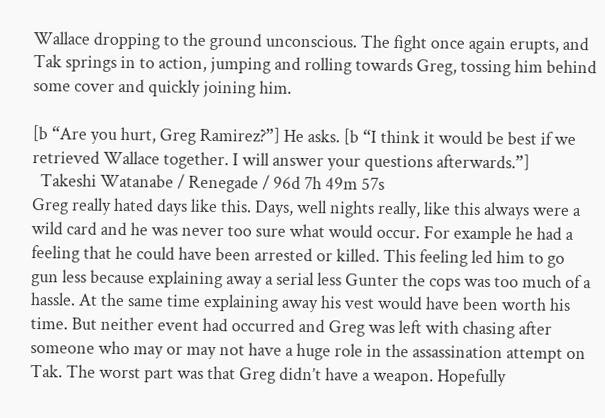Wallace dropping to the ground unconscious. The fight once again erupts, and Tak springs in to action, jumping and rolling towards Greg, tossing him behind some cover and quickly joining him.

[b “Are you hurt, Greg Ramirez?”] He asks. [b “I think it would be best if we retrieved Wallace together. I will answer your questions afterwards.”]
  Takeshi Watanabe / Renegade / 96d 7h 49m 57s
Greg really hated days like this. Days, well nights really, like this always were a wild card and he was never too sure what would occur. For example he had a feeling that he could have been arrested or killed. This feeling led him to go gun less because explaining away a serial less Gunter the cops was too much of a hassle. At the same time explaining away his vest would have been worth his time. But neither event had occurred and Greg was left with chasing after someone who may or may not have a huge role in the assassination attempt on Tak. The worst part was that Greg didn’t have a weapon. Hopefully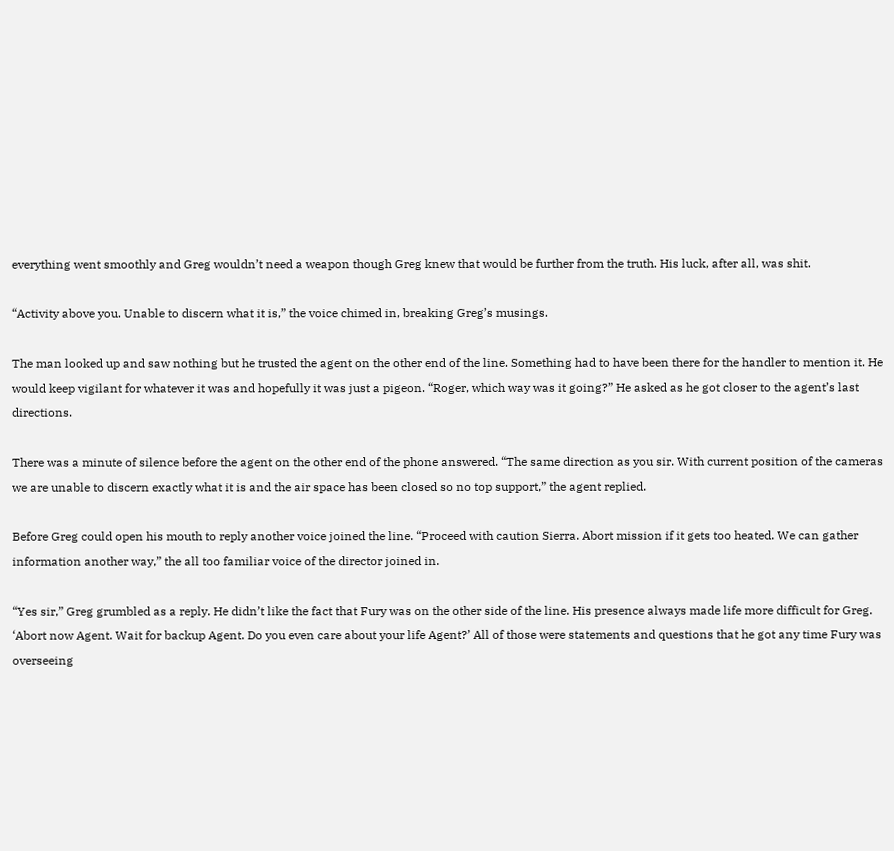everything went smoothly and Greg wouldn’t need a weapon though Greg knew that would be further from the truth. His luck, after all, was shit.

“Activity above you. Unable to discern what it is,” the voice chimed in, breaking Greg’s musings.

The man looked up and saw nothing but he trusted the agent on the other end of the line. Something had to have been there for the handler to mention it. He would keep vigilant for whatever it was and hopefully it was just a pigeon. “Roger, which way was it going?” He asked as he got closer to the agent’s last directions.

There was a minute of silence before the agent on the other end of the phone answered. “The same direction as you sir. With current position of the cameras we are unable to discern exactly what it is and the air space has been closed so no top support,” the agent replied.

Before Greg could open his mouth to reply another voice joined the line. “Proceed with caution Sierra. Abort mission if it gets too heated. We can gather information another way,” the all too familiar voice of the director joined in.

“Yes sir,” Greg grumbled as a reply. He didn’t like the fact that Fury was on the other side of the line. His presence always made life more difficult for Greg. ‘Abort now Agent. Wait for backup Agent. Do you even care about your life Agent?’ All of those were statements and questions that he got any time Fury was overseeing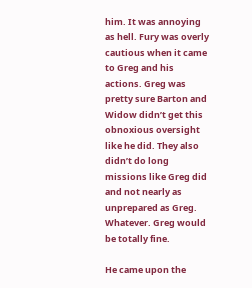him. It was annoying as hell. Fury was overly cautious when it came to Greg and his actions. Greg was pretty sure Barton and Widow didn’t get this obnoxious oversight like he did. They also didn’t do long missions like Greg did and not nearly as unprepared as Greg. Whatever. Greg would be totally fine.

He came upon the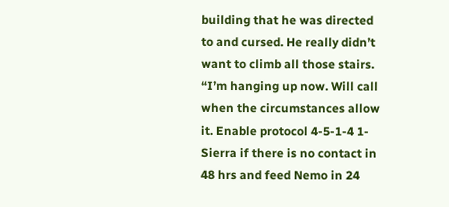building that he was directed to and cursed. He really didn’t want to climb all those stairs. “I’m hanging up now. Will call when the circumstances allow it. Enable protocol 4-5-1-4 1-Sierra if there is no contact in 48 hrs and feed Nemo in 24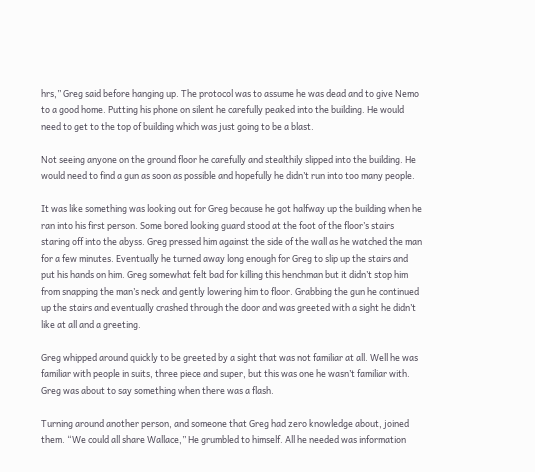hrs,” Greg said before hanging up. The protocol was to assume he was dead and to give Nemo to a good home. Putting his phone on silent he carefully peaked into the building. He would need to get to the top of building which was just going to be a blast.

Not seeing anyone on the ground floor he carefully and stealthily slipped into the building. He would need to find a gun as soon as possible and hopefully he didn’t run into too many people.

It was like something was looking out for Greg because he got halfway up the building when he ran into his first person. Some bored looking guard stood at the foot of the floor’s stairs staring off into the abyss. Greg pressed him against the side of the wall as he watched the man for a few minutes. Eventually he turned away long enough for Greg to slip up the stairs and put his hands on him. Greg somewhat felt bad for killing this henchman but it didn’t stop him from snapping the man’s neck and gently lowering him to floor. Grabbing the gun he continued up the stairs and eventually crashed through the door and was greeted with a sight he didn’t like at all and a greeting.

Greg whipped around quickly to be greeted by a sight that was not familiar at all. Well he was familiar with people in suits, three piece and super, but this was one he wasn’t familiar with. Greg was about to say something when there was a flash.

Turning around another person, and someone that Greg had zero knowledge about, joined them. “We could all share Wallace,” He grumbled to himself. All he needed was information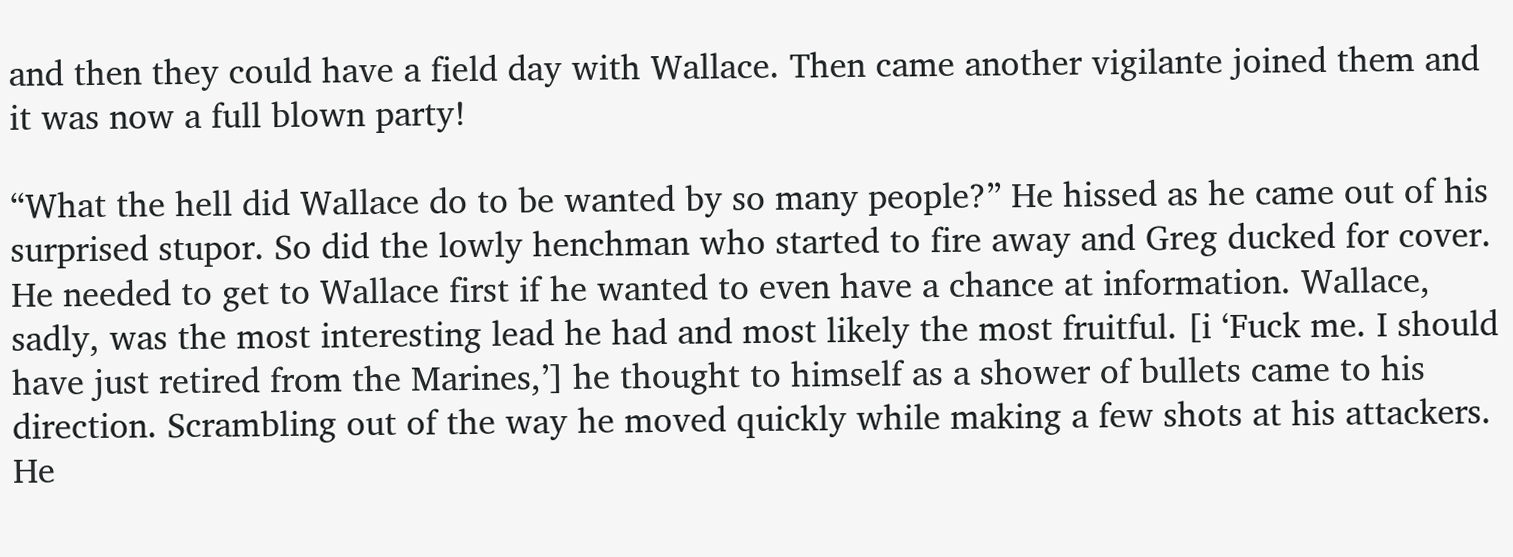and then they could have a field day with Wallace. Then came another vigilante joined them and it was now a full blown party!

“What the hell did Wallace do to be wanted by so many people?” He hissed as he came out of his surprised stupor. So did the lowly henchman who started to fire away and Greg ducked for cover. He needed to get to Wallace first if he wanted to even have a chance at information. Wallace, sadly, was the most interesting lead he had and most likely the most fruitful. [i ‘Fuck me. I should have just retired from the Marines,’] he thought to himself as a shower of bullets came to his direction. Scrambling out of the way he moved quickly while making a few shots at his attackers. He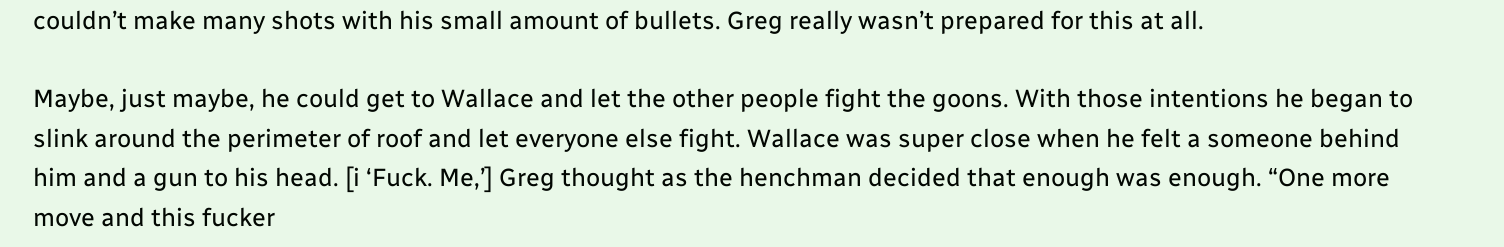couldn’t make many shots with his small amount of bullets. Greg really wasn’t prepared for this at all.

Maybe, just maybe, he could get to Wallace and let the other people fight the goons. With those intentions he began to slink around the perimeter of roof and let everyone else fight. Wallace was super close when he felt a someone behind him and a gun to his head. [i ‘Fuck. Me,’] Greg thought as the henchman decided that enough was enough. “One more move and this fucker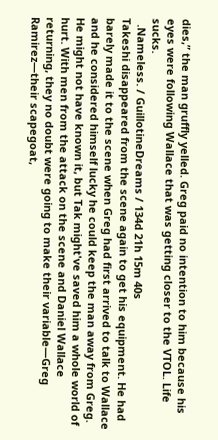dies,” the man gruffly yelled. Greg paid no intention to him because his eyes were following Wallace that was getting closer to the VTOL. Life sucks.
  .Nameless. / GuillotineDreams / 134d 21h 15m 40s
Takeshi disappeared from the scene again to get his equipment. He had barely made it to the scene when Greg had first arrived to talk to Wallace and he considered himself lucky he could keep the man away from Greg. He might not have known it, but Tak might've saved him a whole world of hurt. With men from the attack on the scene and Daniel Wallace returning, they no doubt were going to make their variable—Greg Ramirez—their scapegoat,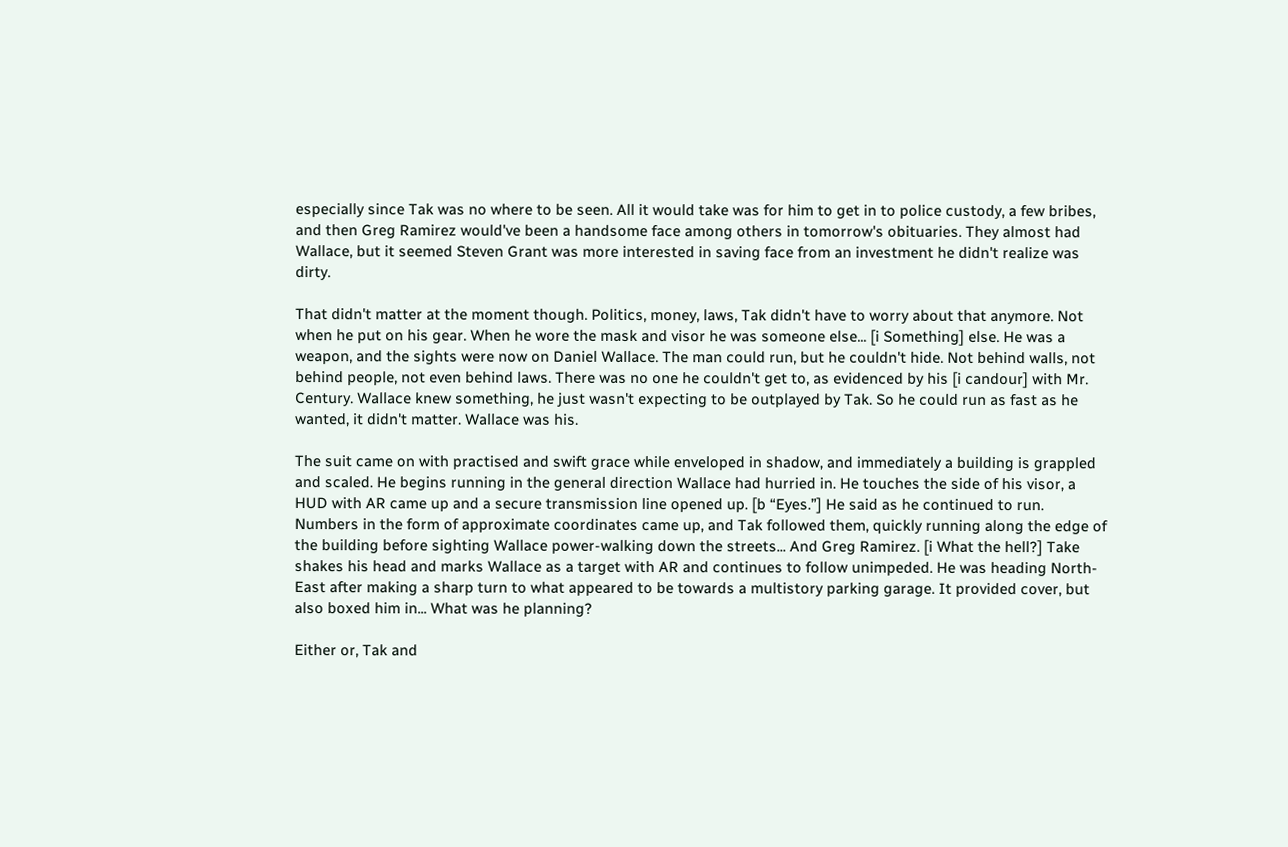especially since Tak was no where to be seen. All it would take was for him to get in to police custody, a few bribes, and then Greg Ramirez would've been a handsome face among others in tomorrow's obituaries. They almost had Wallace, but it seemed Steven Grant was more interested in saving face from an investment he didn't realize was dirty.

That didn't matter at the moment though. Politics, money, laws, Tak didn't have to worry about that anymore. Not when he put on his gear. When he wore the mask and visor he was someone else... [i Something] else. He was a weapon, and the sights were now on Daniel Wallace. The man could run, but he couldn't hide. Not behind walls, not behind people, not even behind laws. There was no one he couldn't get to, as evidenced by his [i candour] with Mr. Century. Wallace knew something, he just wasn't expecting to be outplayed by Tak. So he could run as fast as he wanted, it didn't matter. Wallace was his.

The suit came on with practised and swift grace while enveloped in shadow, and immediately a building is grappled and scaled. He begins running in the general direction Wallace had hurried in. He touches the side of his visor, a HUD with AR came up and a secure transmission line opened up. [b “Eyes.”] He said as he continued to run. Numbers in the form of approximate coordinates came up, and Tak followed them, quickly running along the edge of the building before sighting Wallace power-walking down the streets... And Greg Ramirez. [i What the hell?] Take shakes his head and marks Wallace as a target with AR and continues to follow unimpeded. He was heading North-East after making a sharp turn to what appeared to be towards a multistory parking garage. It provided cover, but also boxed him in... What was he planning?

Either or, Tak and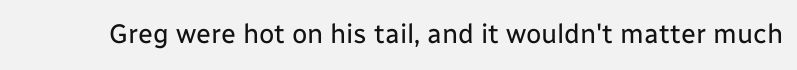Greg were hot on his tail, and it wouldn't matter much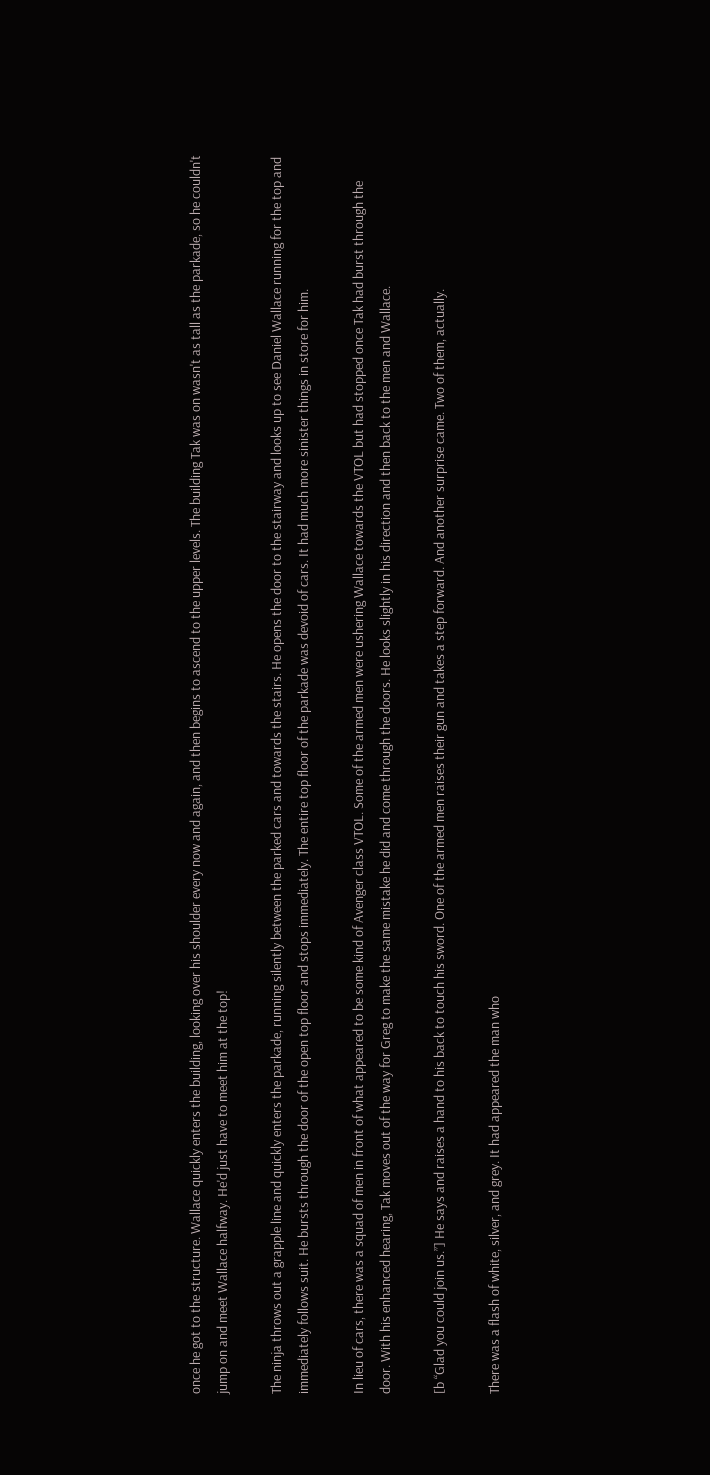once he got to the structure. Wallace quickly enters the building, looking over his shoulder every now and again, and then begins to ascend to the upper levels. The building Tak was on wasn't as tall as the parkade, so he couldn't jump on and meet Wallace halfway. He'd just have to meet him at the top!

The ninja throws out a grapple line and quickly enters the parkade, running silently between the parked cars and towards the stairs. He opens the door to the stairway and looks up to see Daniel Wallace running for the top and immediately follows suit. He bursts through the door of the open top floor and stops immediately. The entire top floor of the parkade was devoid of cars. It had much more sinister things in store for him.

In lieu of cars, there was a squad of men in front of what appeared to be some kind of Avenger class VTOL. Some of the armed men were ushering Wallace towards the VTOL but had stopped once Tak had burst through the door. With his enhanced hearing, Tak moves out of the way for Greg to make the same mistake he did and come through the doors. He looks slightly in his direction and then back to the men and Wallace.

[b “Glad you could join us.”] He says and raises a hand to his back to touch his sword. One of the armed men raises their gun and takes a step forward. And another surprise came. Two of them, actually.

There was a flash of white, silver, and grey. It had appeared the man who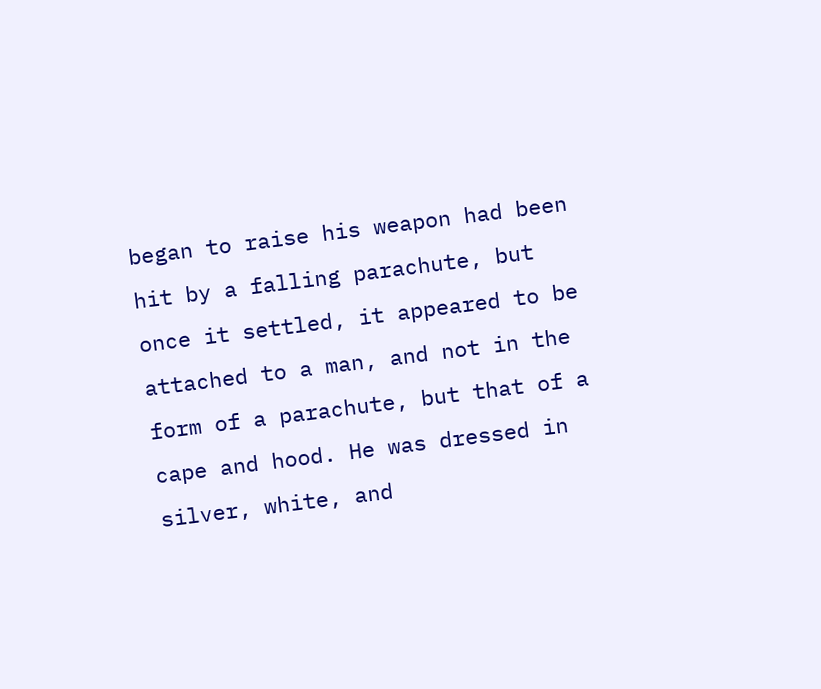began to raise his weapon had been hit by a falling parachute, but once it settled, it appeared to be attached to a man, and not in the form of a parachute, but that of a cape and hood. He was dressed in silver, white, and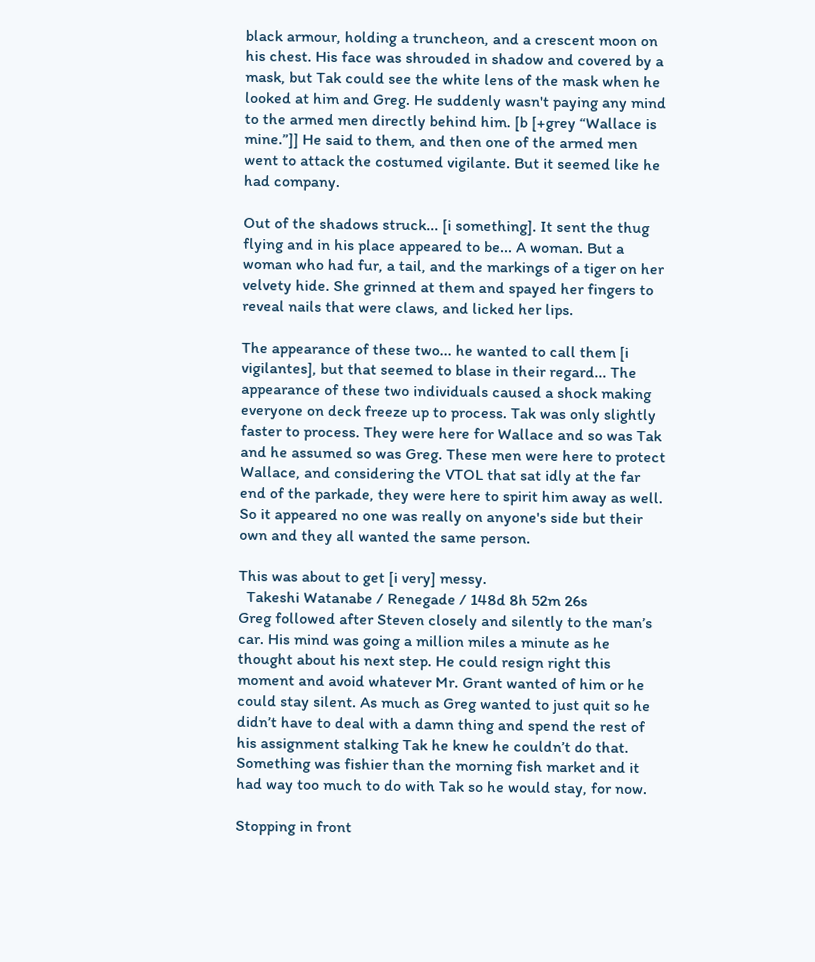black armour, holding a truncheon, and a crescent moon on his chest. His face was shrouded in shadow and covered by a mask, but Tak could see the white lens of the mask when he looked at him and Greg. He suddenly wasn't paying any mind to the armed men directly behind him. [b [+grey “Wallace is mine.”]] He said to them, and then one of the armed men went to attack the costumed vigilante. But it seemed like he had company.

Out of the shadows struck... [i something]. It sent the thug flying and in his place appeared to be... A woman. But a woman who had fur, a tail, and the markings of a tiger on her velvety hide. She grinned at them and spayed her fingers to reveal nails that were claws, and licked her lips.

The appearance of these two... he wanted to call them [i vigilantes], but that seemed to blase in their regard... The appearance of these two individuals caused a shock making everyone on deck freeze up to process. Tak was only slightly faster to process. They were here for Wallace and so was Tak and he assumed so was Greg. These men were here to protect Wallace, and considering the VTOL that sat idly at the far end of the parkade, they were here to spirit him away as well. So it appeared no one was really on anyone's side but their own and they all wanted the same person.

This was about to get [i very] messy.
  Takeshi Watanabe / Renegade / 148d 8h 52m 26s
Greg followed after Steven closely and silently to the man’s car. His mind was going a million miles a minute as he thought about his next step. He could resign right this moment and avoid whatever Mr. Grant wanted of him or he could stay silent. As much as Greg wanted to just quit so he didn’t have to deal with a damn thing and spend the rest of his assignment stalking Tak he knew he couldn’t do that. Something was fishier than the morning fish market and it had way too much to do with Tak so he would stay, for now.

Stopping in front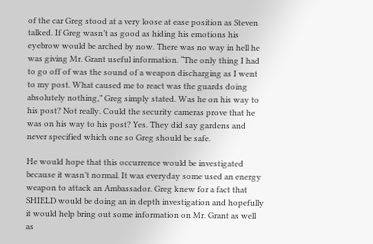of the car Greg stood at a very loose at ease position as Steven talked. If Greg wasn’t as good as hiding his emotions his eyebrow would be arched by now. There was no way in hell he was giving Mr. Grant useful information. “The only thing I had to go off of was the sound of a weapon discharging as I went to my post. What caused me to react was the guards doing absolutely nothing,” Greg simply stated. Was he on his way to his post? Not really. Could the security cameras prove that he was on his way to his post? Yes. They did say gardens and never specified which one so Greg should be safe.

He would hope that this occurrence would be investigated because it wasn’t normal. It was everyday some used an energy weapon to attack an Ambassador. Greg knew for a fact that SHIELD would be doing an in depth investigation and hopefully it would help bring out some information on Mr. Grant as well as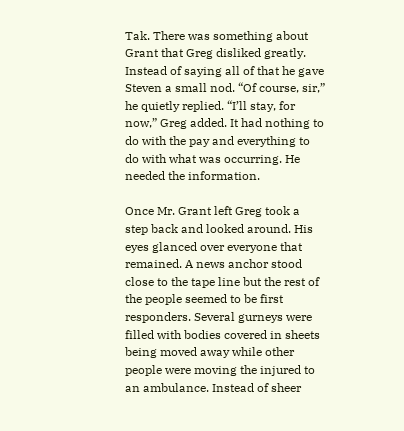Tak. There was something about Grant that Greg disliked greatly. Instead of saying all of that he gave Steven a small nod. “Of course, sir,” he quietly replied. “I’ll stay, for now,” Greg added. It had nothing to do with the pay and everything to do with what was occurring. He needed the information.

Once Mr. Grant left Greg took a step back and looked around. His eyes glanced over everyone that remained. A news anchor stood close to the tape line but the rest of the people seemed to be first responders. Several gurneys were filled with bodies covered in sheets being moved away while other people were moving the injured to an ambulance. Instead of sheer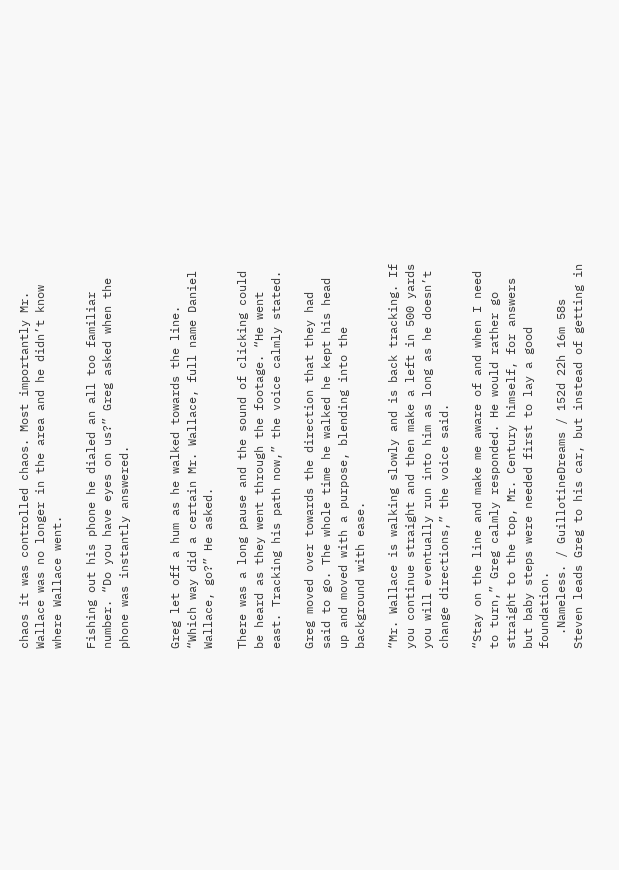chaos it was controlled chaos. Most importantly Mr. Wallace was no longer in the area and he didn’t know where Wallace went.

Fishing out his phone he dialed an all too familiar number. “Do you have eyes on us?” Greg asked when the phone was instantly answered.


Greg let off a hum as he walked towards the line. “Which way did a certain Mr. Wallace, full name Daniel Wallace, go?” He asked.

There was a long pause and the sound of clicking could be heard as they went through the footage. “He went east. Tracking his path now,” the voice calmly stated.

Greg moved over towards the direction that they had said to go. The whole time he walked he kept his head up and moved with a purpose, blending into the background with ease.

“Mr. Wallace is walking slowly and is back tracking. If you continue straight and then make a left in 500 yards you will eventually run into him as long as he doesn’t change directions,” the voice said.

“Stay on the line and make me aware of and when I need to turn,” Greg calmly responded. He would rather go straight to the top, Mr. Century himself, for answers but baby steps were needed first to lay a good foundation.
  .Nameless. / GuillotineDreams / 152d 22h 16m 58s
Steven leads Greg to his car, but instead of getting in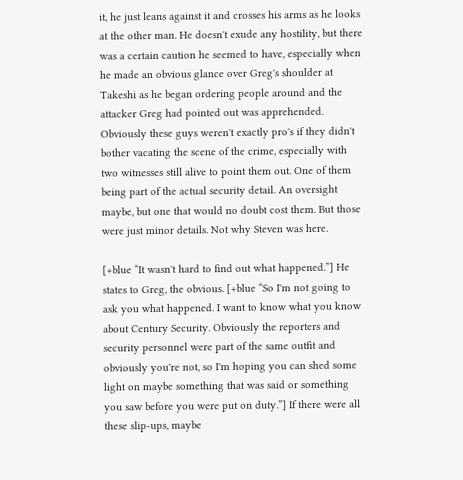it, he just leans against it and crosses his arms as he looks at the other man. He doesn't exude any hostility, but there was a certain caution he seemed to have, especially when he made an obvious glance over Greg's shoulder at Takeshi as he began ordering people around and the attacker Greg had pointed out was apprehended. Obviously these guys weren't exactly pro's if they didn't bother vacating the scene of the crime, especially with two witnesses still alive to point them out. One of them being part of the actual security detail. An oversight maybe, but one that would no doubt cost them. But those were just minor details. Not why Steven was here.

[+blue “It wasn't hard to find out what happened.”] He states to Greg, the obvious. [+blue “So I'm not going to ask you what happened. I want to know what you know about Century Security. Obviously the reporters and security personnel were part of the same outfit and obviously you're not, so I'm hoping you can shed some light on maybe something that was said or something you saw before you were put on duty.”] If there were all these slip-ups, maybe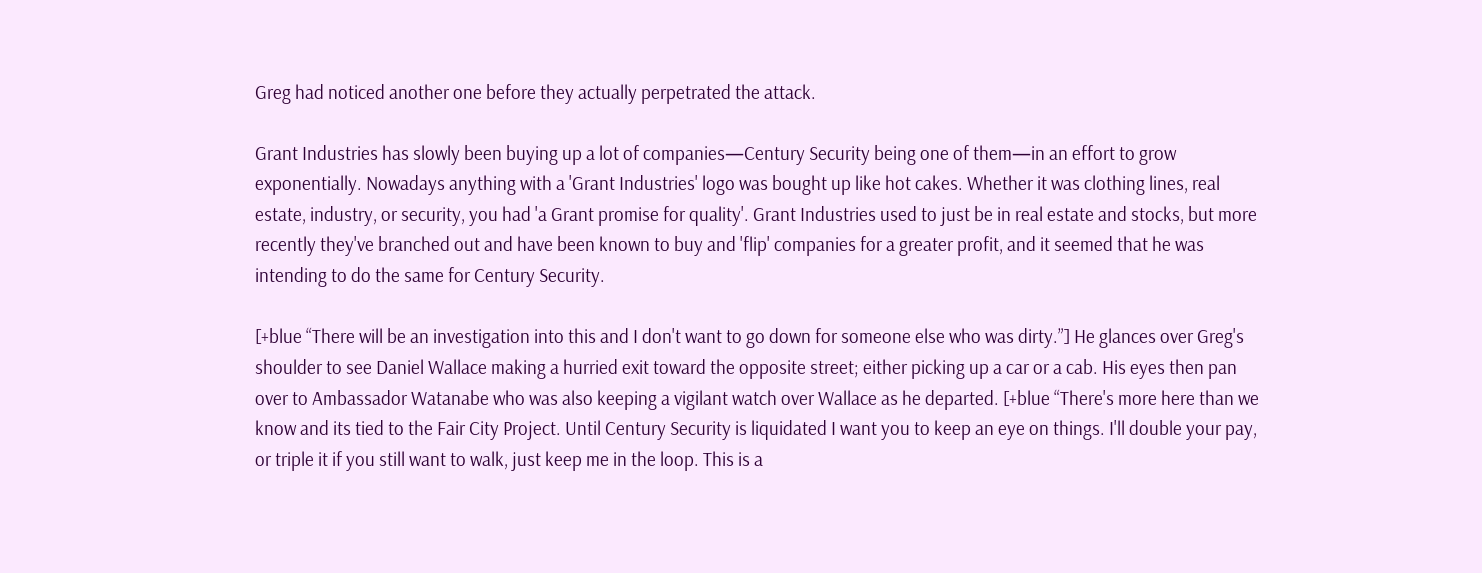Greg had noticed another one before they actually perpetrated the attack.

Grant Industries has slowly been buying up a lot of companies—Century Security being one of them—in an effort to grow exponentially. Nowadays anything with a 'Grant Industries' logo was bought up like hot cakes. Whether it was clothing lines, real estate, industry, or security, you had 'a Grant promise for quality'. Grant Industries used to just be in real estate and stocks, but more recently they've branched out and have been known to buy and 'flip' companies for a greater profit, and it seemed that he was intending to do the same for Century Security.

[+blue “There will be an investigation into this and I don't want to go down for someone else who was dirty.”] He glances over Greg's shoulder to see Daniel Wallace making a hurried exit toward the opposite street; either picking up a car or a cab. His eyes then pan over to Ambassador Watanabe who was also keeping a vigilant watch over Wallace as he departed. [+blue “There's more here than we know and its tied to the Fair City Project. Until Century Security is liquidated I want you to keep an eye on things. I'll double your pay, or triple it if you still want to walk, just keep me in the loop. This is a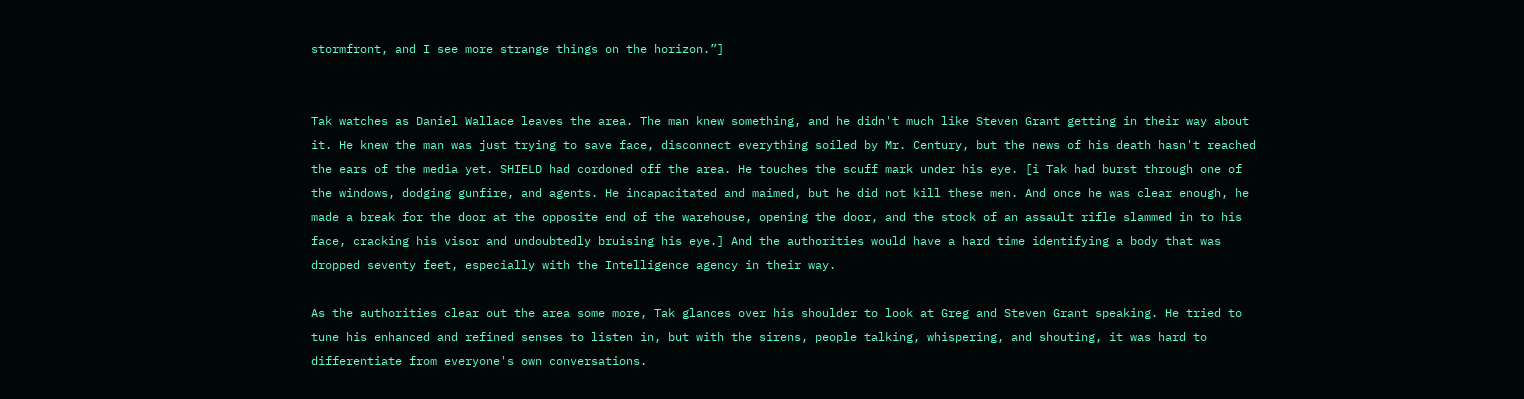stormfront, and I see more strange things on the horizon.”]


Tak watches as Daniel Wallace leaves the area. The man knew something, and he didn't much like Steven Grant getting in their way about it. He knew the man was just trying to save face, disconnect everything soiled by Mr. Century, but the news of his death hasn't reached the ears of the media yet. SHIELD had cordoned off the area. He touches the scuff mark under his eye. [i Tak had burst through one of the windows, dodging gunfire, and agents. He incapacitated and maimed, but he did not kill these men. And once he was clear enough, he made a break for the door at the opposite end of the warehouse, opening the door, and the stock of an assault rifle slammed in to his face, cracking his visor and undoubtedly bruising his eye.] And the authorities would have a hard time identifying a body that was dropped seventy feet, especially with the Intelligence agency in their way.

As the authorities clear out the area some more, Tak glances over his shoulder to look at Greg and Steven Grant speaking. He tried to tune his enhanced and refined senses to listen in, but with the sirens, people talking, whispering, and shouting, it was hard to differentiate from everyone's own conversations.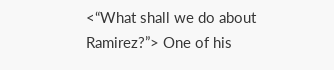<“What shall we do about Ramirez?”> One of his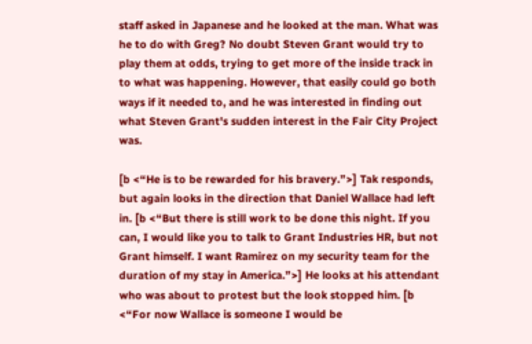staff asked in Japanese and he looked at the man. What was he to do with Greg? No doubt Steven Grant would try to play them at odds, trying to get more of the inside track in to what was happening. However, that easily could go both ways if it needed to, and he was interested in finding out what Steven Grant's sudden interest in the Fair City Project was.

[b <“He is to be rewarded for his bravery.”>] Tak responds, but again looks in the direction that Daniel Wallace had left in. [b <“But there is still work to be done this night. If you can, I would like you to talk to Grant Industries HR, but not Grant himself. I want Ramirez on my security team for the duration of my stay in America.”>] He looks at his attendant who was about to protest but the look stopped him. [b <“For now Wallace is someone I would be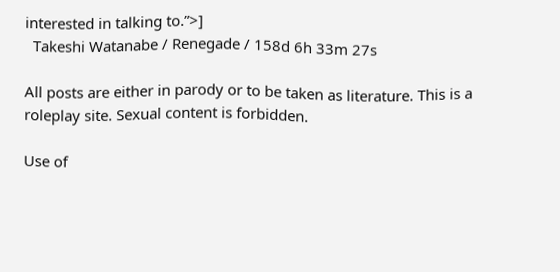interested in talking to.”>]
  Takeshi Watanabe / Renegade / 158d 6h 33m 27s

All posts are either in parody or to be taken as literature. This is a roleplay site. Sexual content is forbidden.

Use of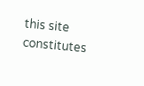this site constitutes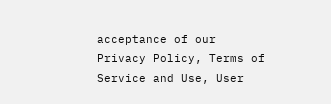acceptance of our
Privacy Policy, Terms of Service and Use, User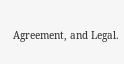Agreement, and Legal.